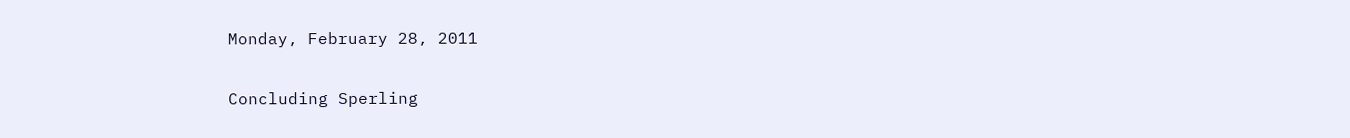Monday, February 28, 2011

Concluding Sperling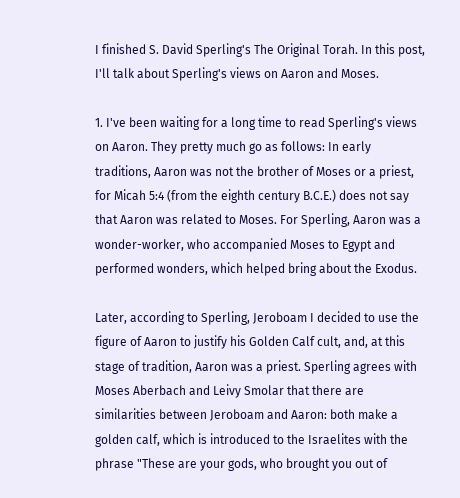I finished S. David Sperling's The Original Torah. In this post, I'll talk about Sperling's views on Aaron and Moses.

1. I've been waiting for a long time to read Sperling's views on Aaron. They pretty much go as follows: In early traditions, Aaron was not the brother of Moses or a priest, for Micah 5:4 (from the eighth century B.C.E.) does not say that Aaron was related to Moses. For Sperling, Aaron was a wonder-worker, who accompanied Moses to Egypt and performed wonders, which helped bring about the Exodus.

Later, according to Sperling, Jeroboam I decided to use the figure of Aaron to justify his Golden Calf cult, and, at this stage of tradition, Aaron was a priest. Sperling agrees with Moses Aberbach and Leivy Smolar that there are similarities between Jeroboam and Aaron: both make a golden calf, which is introduced to the Israelites with the phrase "These are your gods, who brought you out of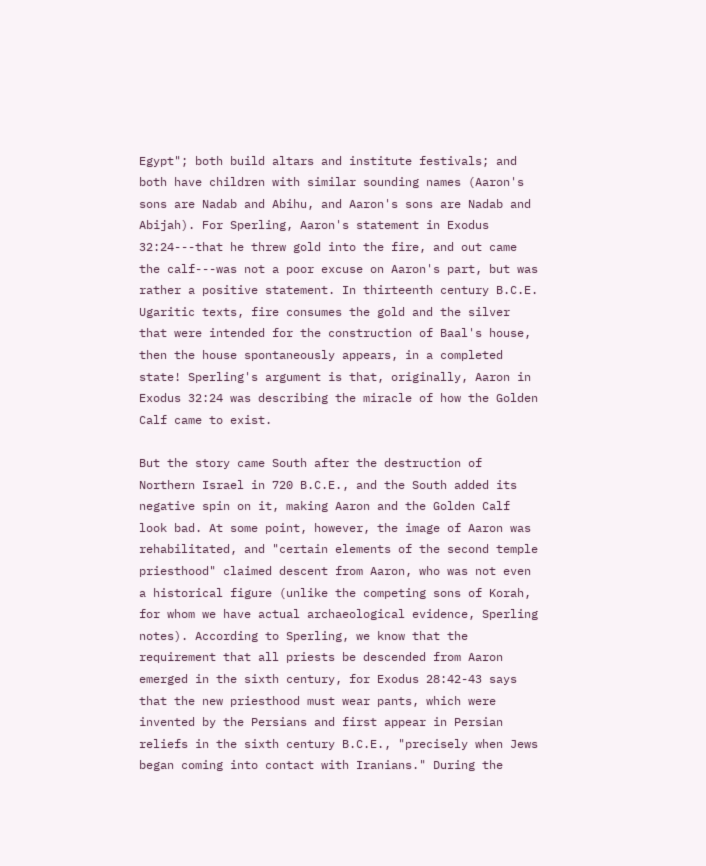Egypt"; both build altars and institute festivals; and both have children with similar sounding names (Aaron's sons are Nadab and Abihu, and Aaron's sons are Nadab and Abijah). For Sperling, Aaron's statement in Exodus 32:24---that he threw gold into the fire, and out came the calf---was not a poor excuse on Aaron's part, but was rather a positive statement. In thirteenth century B.C.E. Ugaritic texts, fire consumes the gold and the silver that were intended for the construction of Baal's house, then the house spontaneously appears, in a completed state! Sperling's argument is that, originally, Aaron in Exodus 32:24 was describing the miracle of how the Golden Calf came to exist.

But the story came South after the destruction of Northern Israel in 720 B.C.E., and the South added its negative spin on it, making Aaron and the Golden Calf look bad. At some point, however, the image of Aaron was rehabilitated, and "certain elements of the second temple priesthood" claimed descent from Aaron, who was not even a historical figure (unlike the competing sons of Korah, for whom we have actual archaeological evidence, Sperling notes). According to Sperling, we know that the requirement that all priests be descended from Aaron emerged in the sixth century, for Exodus 28:42-43 says that the new priesthood must wear pants, which were invented by the Persians and first appear in Persian reliefs in the sixth century B.C.E., "precisely when Jews began coming into contact with Iranians." During the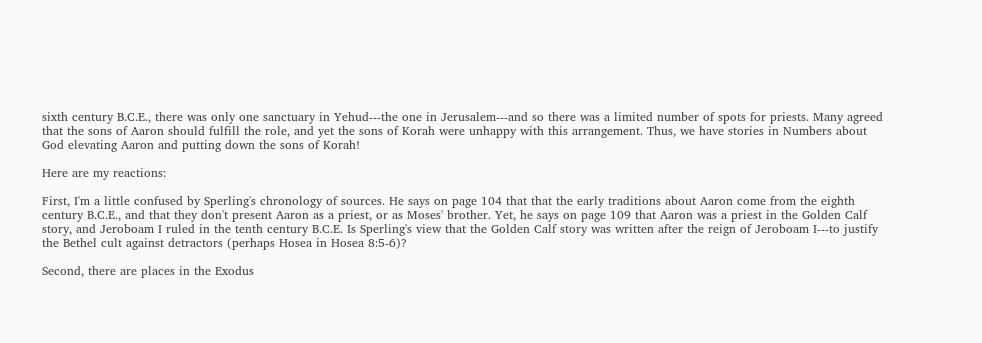sixth century B.C.E., there was only one sanctuary in Yehud---the one in Jerusalem---and so there was a limited number of spots for priests. Many agreed that the sons of Aaron should fulfill the role, and yet the sons of Korah were unhappy with this arrangement. Thus, we have stories in Numbers about God elevating Aaron and putting down the sons of Korah!

Here are my reactions:

First, I'm a little confused by Sperling's chronology of sources. He says on page 104 that that the early traditions about Aaron come from the eighth century B.C.E., and that they don't present Aaron as a priest, or as Moses' brother. Yet, he says on page 109 that Aaron was a priest in the Golden Calf story, and Jeroboam I ruled in the tenth century B.C.E. Is Sperling's view that the Golden Calf story was written after the reign of Jeroboam I---to justify the Bethel cult against detractors (perhaps Hosea in Hosea 8:5-6)?

Second, there are places in the Exodus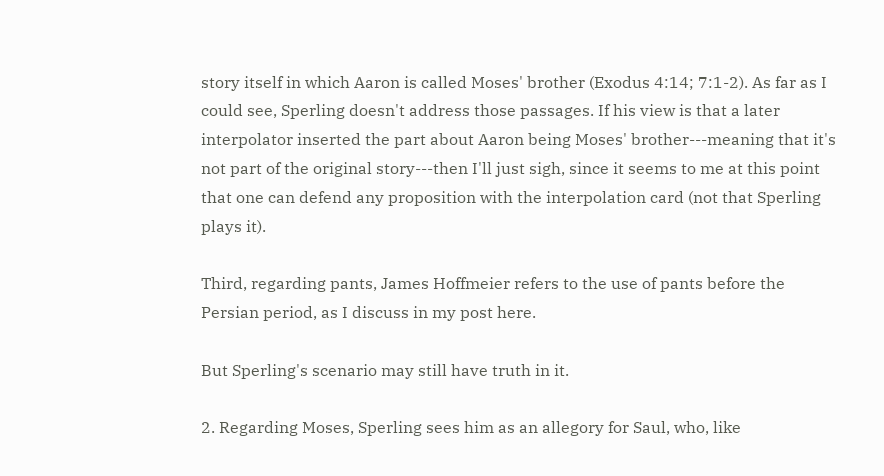story itself in which Aaron is called Moses' brother (Exodus 4:14; 7:1-2). As far as I could see, Sperling doesn't address those passages. If his view is that a later interpolator inserted the part about Aaron being Moses' brother---meaning that it's not part of the original story---then I'll just sigh, since it seems to me at this point that one can defend any proposition with the interpolation card (not that Sperling plays it).

Third, regarding pants, James Hoffmeier refers to the use of pants before the Persian period, as I discuss in my post here.

But Sperling's scenario may still have truth in it.

2. Regarding Moses, Sperling sees him as an allegory for Saul, who, like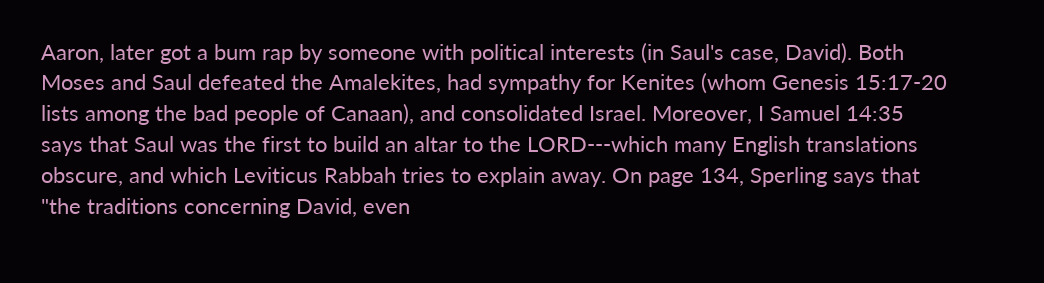Aaron, later got a bum rap by someone with political interests (in Saul's case, David). Both Moses and Saul defeated the Amalekites, had sympathy for Kenites (whom Genesis 15:17-20 lists among the bad people of Canaan), and consolidated Israel. Moreover, I Samuel 14:35 says that Saul was the first to build an altar to the LORD---which many English translations obscure, and which Leviticus Rabbah tries to explain away. On page 134, Sperling says that "the traditions concerning David, even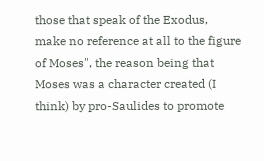those that speak of the Exodus, make no reference at all to the figure of Moses", the reason being that Moses was a character created (I think) by pro-Saulides to promote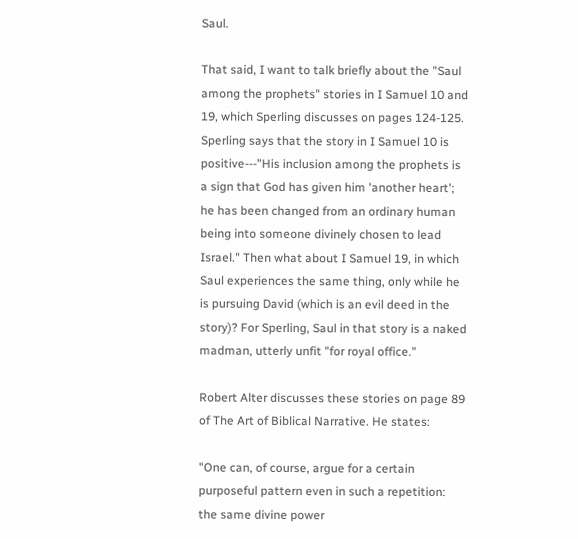Saul.

That said, I want to talk briefly about the "Saul among the prophets" stories in I Samuel 10 and 19, which Sperling discusses on pages 124-125. Sperling says that the story in I Samuel 10 is positive---"His inclusion among the prophets is a sign that God has given him 'another heart'; he has been changed from an ordinary human being into someone divinely chosen to lead Israel." Then what about I Samuel 19, in which Saul experiences the same thing, only while he is pursuing David (which is an evil deed in the story)? For Sperling, Saul in that story is a naked madman, utterly unfit "for royal office."

Robert Alter discusses these stories on page 89 of The Art of Biblical Narrative. He states:

"One can, of course, argue for a certain purposeful pattern even in such a repetition: the same divine power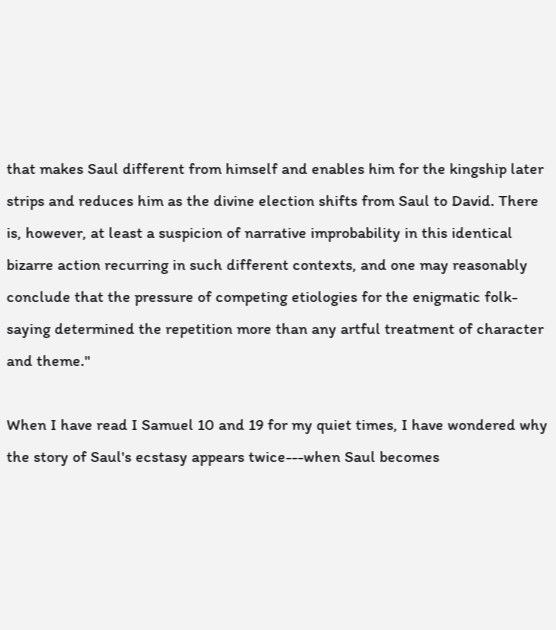that makes Saul different from himself and enables him for the kingship later strips and reduces him as the divine election shifts from Saul to David. There is, however, at least a suspicion of narrative improbability in this identical bizarre action recurring in such different contexts, and one may reasonably conclude that the pressure of competing etiologies for the enigmatic folk-saying determined the repetition more than any artful treatment of character and theme."

When I have read I Samuel 10 and 19 for my quiet times, I have wondered why the story of Saul's ecstasy appears twice---when Saul becomes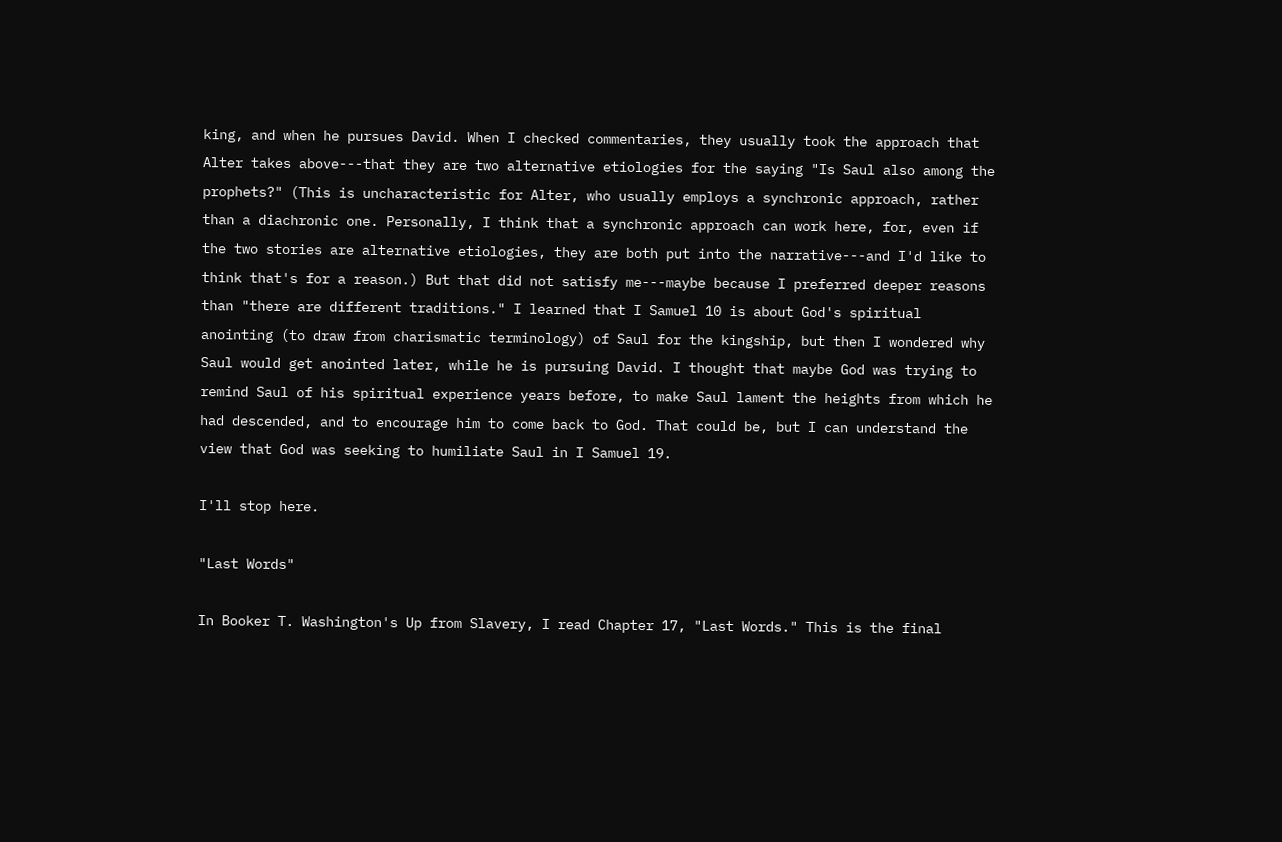king, and when he pursues David. When I checked commentaries, they usually took the approach that Alter takes above---that they are two alternative etiologies for the saying "Is Saul also among the prophets?" (This is uncharacteristic for Alter, who usually employs a synchronic approach, rather than a diachronic one. Personally, I think that a synchronic approach can work here, for, even if the two stories are alternative etiologies, they are both put into the narrative---and I'd like to think that's for a reason.) But that did not satisfy me---maybe because I preferred deeper reasons than "there are different traditions." I learned that I Samuel 10 is about God's spiritual anointing (to draw from charismatic terminology) of Saul for the kingship, but then I wondered why Saul would get anointed later, while he is pursuing David. I thought that maybe God was trying to remind Saul of his spiritual experience years before, to make Saul lament the heights from which he had descended, and to encourage him to come back to God. That could be, but I can understand the view that God was seeking to humiliate Saul in I Samuel 19.

I'll stop here.

"Last Words"

In Booker T. Washington's Up from Slavery, I read Chapter 17, "Last Words." This is the final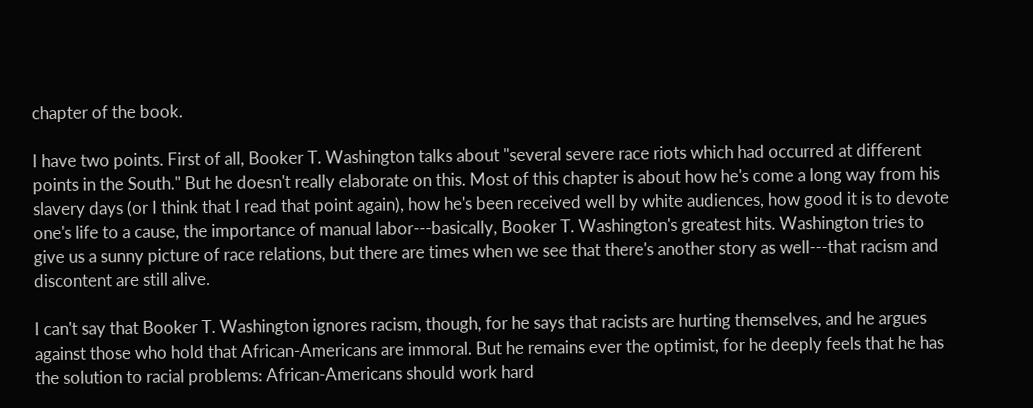chapter of the book.

I have two points. First of all, Booker T. Washington talks about "several severe race riots which had occurred at different points in the South." But he doesn't really elaborate on this. Most of this chapter is about how he's come a long way from his slavery days (or I think that I read that point again), how he's been received well by white audiences, how good it is to devote one's life to a cause, the importance of manual labor---basically, Booker T. Washington's greatest hits. Washington tries to give us a sunny picture of race relations, but there are times when we see that there's another story as well---that racism and discontent are still alive.

I can't say that Booker T. Washington ignores racism, though, for he says that racists are hurting themselves, and he argues against those who hold that African-Americans are immoral. But he remains ever the optimist, for he deeply feels that he has the solution to racial problems: African-Americans should work hard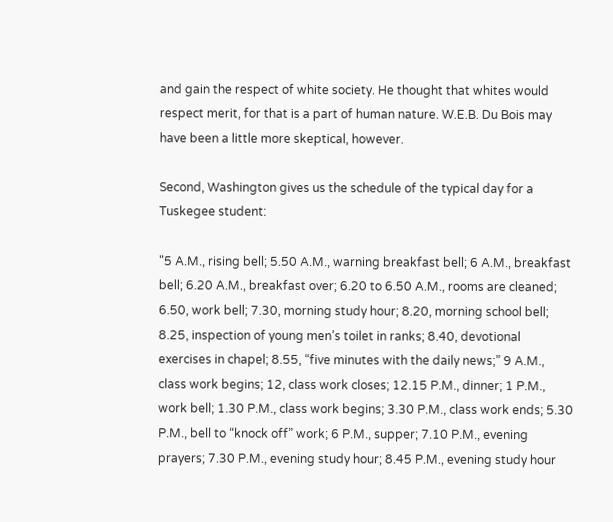and gain the respect of white society. He thought that whites would respect merit, for that is a part of human nature. W.E.B. Du Bois may have been a little more skeptical, however.

Second, Washington gives us the schedule of the typical day for a Tuskegee student:

"5 A.M., rising bell; 5.50 A.M., warning breakfast bell; 6 A.M., breakfast bell; 6.20 A.M., breakfast over; 6.20 to 6.50 A.M., rooms are cleaned; 6.50, work bell; 7.30, morning study hour; 8.20, morning school bell; 8.25, inspection of young men’s toilet in ranks; 8.40, devotional exercises in chapel; 8.55, “five minutes with the daily news;” 9 A.M., class work begins; 12, class work closes; 12.15 P.M., dinner; 1 P.M., work bell; 1.30 P.M., class work begins; 3.30 P.M., class work ends; 5.30 P.M., bell to “knock off” work; 6 P.M., supper; 7.10 P.M., evening prayers; 7.30 P.M., evening study hour; 8.45 P.M., evening study hour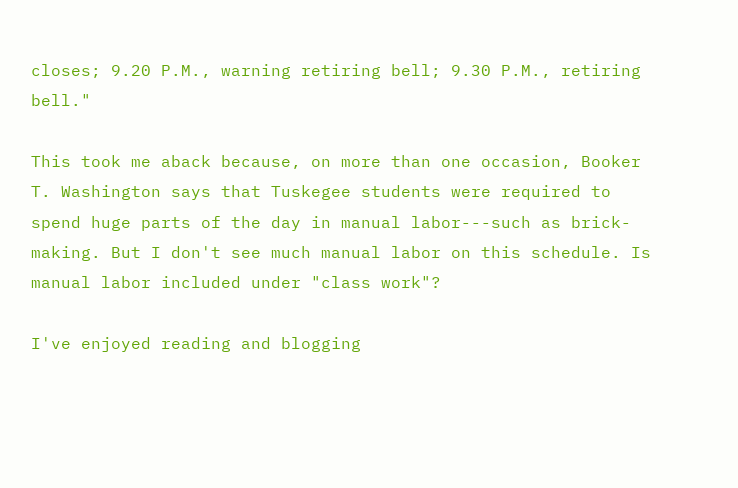closes; 9.20 P.M., warning retiring bell; 9.30 P.M., retiring bell."

This took me aback because, on more than one occasion, Booker T. Washington says that Tuskegee students were required to spend huge parts of the day in manual labor---such as brick-making. But I don't see much manual labor on this schedule. Is manual labor included under "class work"?

I've enjoyed reading and blogging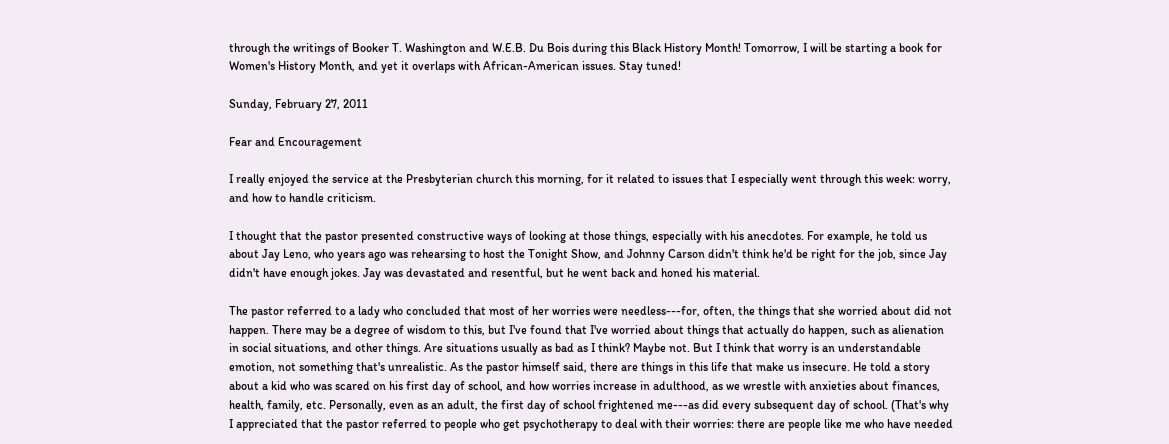through the writings of Booker T. Washington and W.E.B. Du Bois during this Black History Month! Tomorrow, I will be starting a book for Women's History Month, and yet it overlaps with African-American issues. Stay tuned!

Sunday, February 27, 2011

Fear and Encouragement

I really enjoyed the service at the Presbyterian church this morning, for it related to issues that I especially went through this week: worry, and how to handle criticism.

I thought that the pastor presented constructive ways of looking at those things, especially with his anecdotes. For example, he told us about Jay Leno, who years ago was rehearsing to host the Tonight Show, and Johnny Carson didn't think he'd be right for the job, since Jay didn't have enough jokes. Jay was devastated and resentful, but he went back and honed his material.

The pastor referred to a lady who concluded that most of her worries were needless---for, often, the things that she worried about did not happen. There may be a degree of wisdom to this, but I've found that I've worried about things that actually do happen, such as alienation in social situations, and other things. Are situations usually as bad as I think? Maybe not. But I think that worry is an understandable emotion, not something that's unrealistic. As the pastor himself said, there are things in this life that make us insecure. He told a story about a kid who was scared on his first day of school, and how worries increase in adulthood, as we wrestle with anxieties about finances, health, family, etc. Personally, even as an adult, the first day of school frightened me---as did every subsequent day of school. (That's why I appreciated that the pastor referred to people who get psychotherapy to deal with their worries: there are people like me who have needed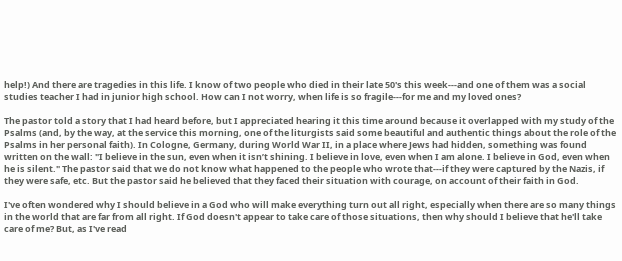help!) And there are tragedies in this life. I know of two people who died in their late 50's this week---and one of them was a social studies teacher I had in junior high school. How can I not worry, when life is so fragile---for me and my loved ones?

The pastor told a story that I had heard before, but I appreciated hearing it this time around because it overlapped with my study of the Psalms (and, by the way, at the service this morning, one of the liturgists said some beautiful and authentic things about the role of the Psalms in her personal faith). In Cologne, Germany, during World War II, in a place where Jews had hidden, something was found written on the wall: "I believe in the sun, even when it isn’t shining. I believe in love, even when I am alone. I believe in God, even when he is silent." The pastor said that we do not know what happened to the people who wrote that---if they were captured by the Nazis, if they were safe, etc. But the pastor said he believed that they faced their situation with courage, on account of their faith in God.

I've often wondered why I should believe in a God who will make everything turn out all right, especially when there are so many things in the world that are far from all right. If God doesn't appear to take care of those situations, then why should I believe that he'll take care of me? But, as I've read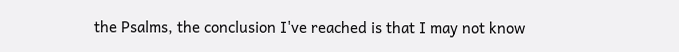the Psalms, the conclusion I've reached is that I may not know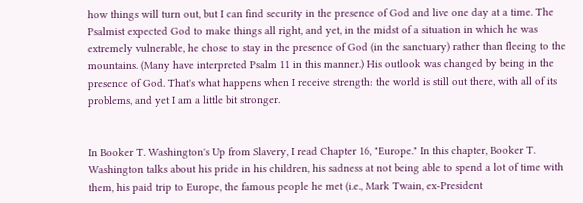how things will turn out, but I can find security in the presence of God and live one day at a time. The Psalmist expected God to make things all right, and yet, in the midst of a situation in which he was extremely vulnerable, he chose to stay in the presence of God (in the sanctuary) rather than fleeing to the mountains. (Many have interpreted Psalm 11 in this manner.) His outlook was changed by being in the presence of God. That's what happens when I receive strength: the world is still out there, with all of its problems, and yet I am a little bit stronger.


In Booker T. Washington's Up from Slavery, I read Chapter 16, "Europe." In this chapter, Booker T. Washington talks about his pride in his children, his sadness at not being able to spend a lot of time with them, his paid trip to Europe, the famous people he met (i.e., Mark Twain, ex-President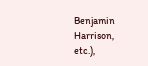Benjamin Harrison, etc.),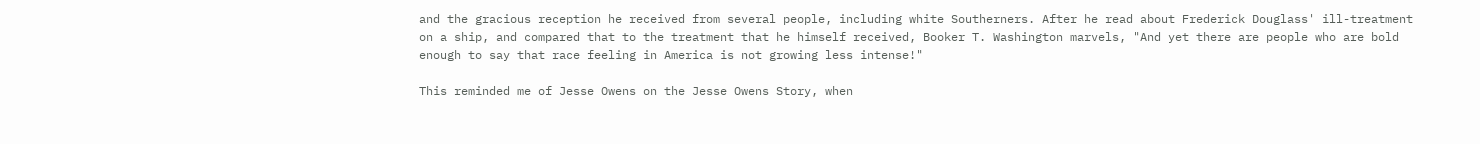and the gracious reception he received from several people, including white Southerners. After he read about Frederick Douglass' ill-treatment on a ship, and compared that to the treatment that he himself received, Booker T. Washington marvels, "And yet there are people who are bold enough to say that race feeling in America is not growing less intense!"

This reminded me of Jesse Owens on the Jesse Owens Story, when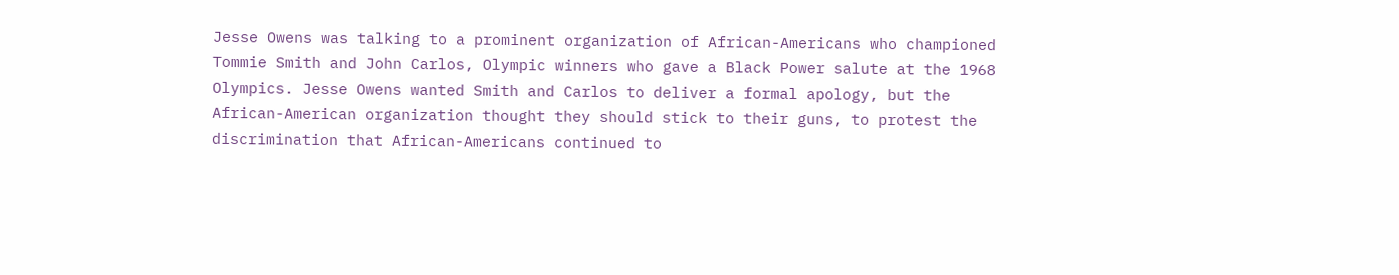Jesse Owens was talking to a prominent organization of African-Americans who championed Tommie Smith and John Carlos, Olympic winners who gave a Black Power salute at the 1968 Olympics. Jesse Owens wanted Smith and Carlos to deliver a formal apology, but the African-American organization thought they should stick to their guns, to protest the discrimination that African-Americans continued to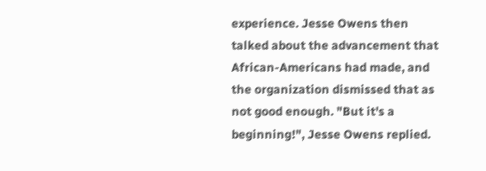experience. Jesse Owens then talked about the advancement that African-Americans had made, and the organization dismissed that as not good enough. "But it's a beginning!", Jesse Owens replied.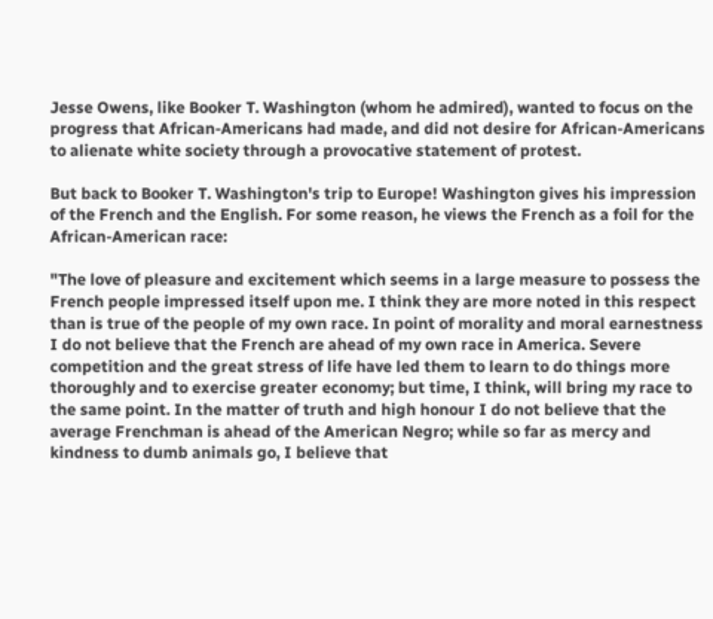Jesse Owens, like Booker T. Washington (whom he admired), wanted to focus on the progress that African-Americans had made, and did not desire for African-Americans to alienate white society through a provocative statement of protest.

But back to Booker T. Washington's trip to Europe! Washington gives his impression of the French and the English. For some reason, he views the French as a foil for the African-American race:

"The love of pleasure and excitement which seems in a large measure to possess the French people impressed itself upon me. I think they are more noted in this respect than is true of the people of my own race. In point of morality and moral earnestness I do not believe that the French are ahead of my own race in America. Severe competition and the great stress of life have led them to learn to do things more thoroughly and to exercise greater economy; but time, I think, will bring my race to the same point. In the matter of truth and high honour I do not believe that the average Frenchman is ahead of the American Negro; while so far as mercy and kindness to dumb animals go, I believe that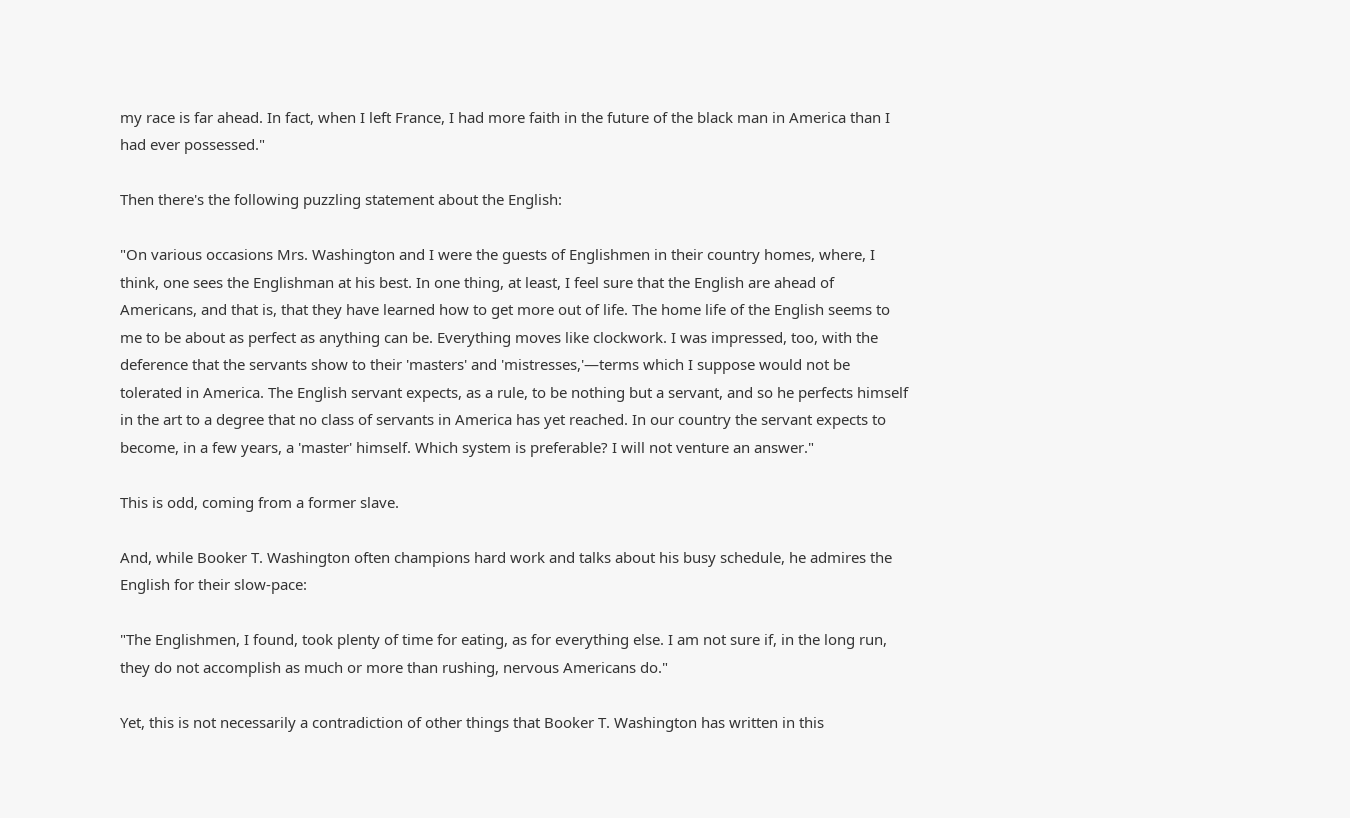my race is far ahead. In fact, when I left France, I had more faith in the future of the black man in America than I had ever possessed."

Then there's the following puzzling statement about the English:

"On various occasions Mrs. Washington and I were the guests of Englishmen in their country homes, where, I think, one sees the Englishman at his best. In one thing, at least, I feel sure that the English are ahead of Americans, and that is, that they have learned how to get more out of life. The home life of the English seems to me to be about as perfect as anything can be. Everything moves like clockwork. I was impressed, too, with the deference that the servants show to their 'masters' and 'mistresses,'—terms which I suppose would not be tolerated in America. The English servant expects, as a rule, to be nothing but a servant, and so he perfects himself in the art to a degree that no class of servants in America has yet reached. In our country the servant expects to become, in a few years, a 'master' himself. Which system is preferable? I will not venture an answer."

This is odd, coming from a former slave.

And, while Booker T. Washington often champions hard work and talks about his busy schedule, he admires the English for their slow-pace:

"The Englishmen, I found, took plenty of time for eating, as for everything else. I am not sure if, in the long run, they do not accomplish as much or more than rushing, nervous Americans do."

Yet, this is not necessarily a contradiction of other things that Booker T. Washington has written in this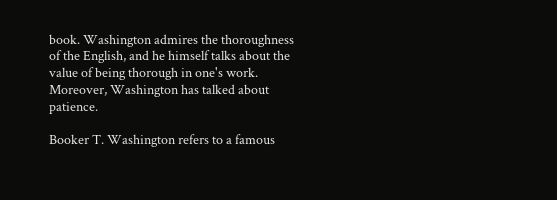book. Washington admires the thoroughness of the English, and he himself talks about the value of being thorough in one's work. Moreover, Washington has talked about patience.

Booker T. Washington refers to a famous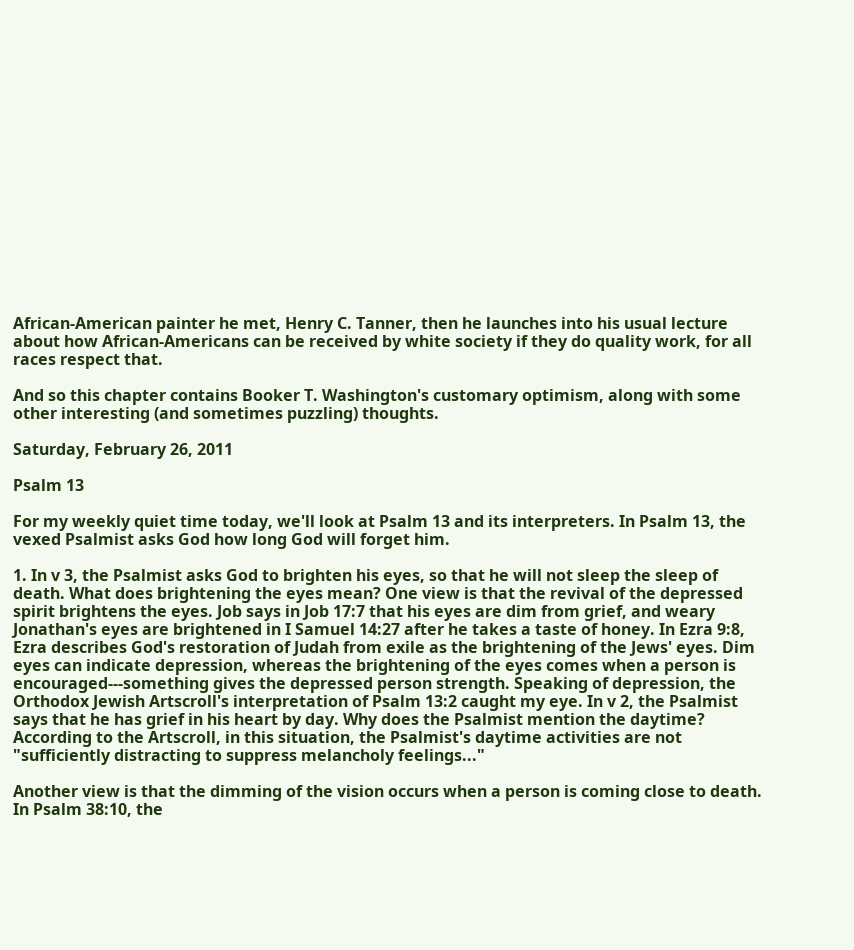African-American painter he met, Henry C. Tanner, then he launches into his usual lecture about how African-Americans can be received by white society if they do quality work, for all races respect that.

And so this chapter contains Booker T. Washington's customary optimism, along with some other interesting (and sometimes puzzling) thoughts.

Saturday, February 26, 2011

Psalm 13

For my weekly quiet time today, we'll look at Psalm 13 and its interpreters. In Psalm 13, the vexed Psalmist asks God how long God will forget him.

1. In v 3, the Psalmist asks God to brighten his eyes, so that he will not sleep the sleep of death. What does brightening the eyes mean? One view is that the revival of the depressed spirit brightens the eyes. Job says in Job 17:7 that his eyes are dim from grief, and weary Jonathan's eyes are brightened in I Samuel 14:27 after he takes a taste of honey. In Ezra 9:8, Ezra describes God's restoration of Judah from exile as the brightening of the Jews' eyes. Dim eyes can indicate depression, whereas the brightening of the eyes comes when a person is encouraged---something gives the depressed person strength. Speaking of depression, the Orthodox Jewish Artscroll's interpretation of Psalm 13:2 caught my eye. In v 2, the Psalmist says that he has grief in his heart by day. Why does the Psalmist mention the daytime? According to the Artscroll, in this situation, the Psalmist's daytime activities are not "sufficiently distracting to suppress melancholy feelings..."

Another view is that the dimming of the vision occurs when a person is coming close to death. In Psalm 38:10, the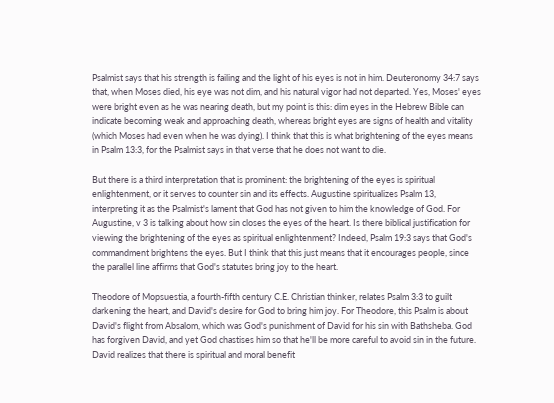Psalmist says that his strength is failing and the light of his eyes is not in him. Deuteronomy 34:7 says that, when Moses died, his eye was not dim, and his natural vigor had not departed. Yes, Moses' eyes were bright even as he was nearing death, but my point is this: dim eyes in the Hebrew Bible can indicate becoming weak and approaching death, whereas bright eyes are signs of health and vitality (which Moses had even when he was dying). I think that this is what brightening of the eyes means in Psalm 13:3, for the Psalmist says in that verse that he does not want to die.

But there is a third interpretation that is prominent: the brightening of the eyes is spiritual enlightenment, or it serves to counter sin and its effects. Augustine spiritualizes Psalm 13, interpreting it as the Psalmist's lament that God has not given to him the knowledge of God. For Augustine, v 3 is talking about how sin closes the eyes of the heart. Is there biblical justification for viewing the brightening of the eyes as spiritual enlightenment? Indeed, Psalm 19:3 says that God's commandment brightens the eyes. But I think that this just means that it encourages people, since the parallel line affirms that God's statutes bring joy to the heart.

Theodore of Mopsuestia, a fourth-fifth century C.E. Christian thinker, relates Psalm 3:3 to guilt darkening the heart, and David's desire for God to bring him joy. For Theodore, this Psalm is about David's flight from Absalom, which was God's punishment of David for his sin with Bathsheba. God has forgiven David, and yet God chastises him so that he'll be more careful to avoid sin in the future. David realizes that there is spiritual and moral benefit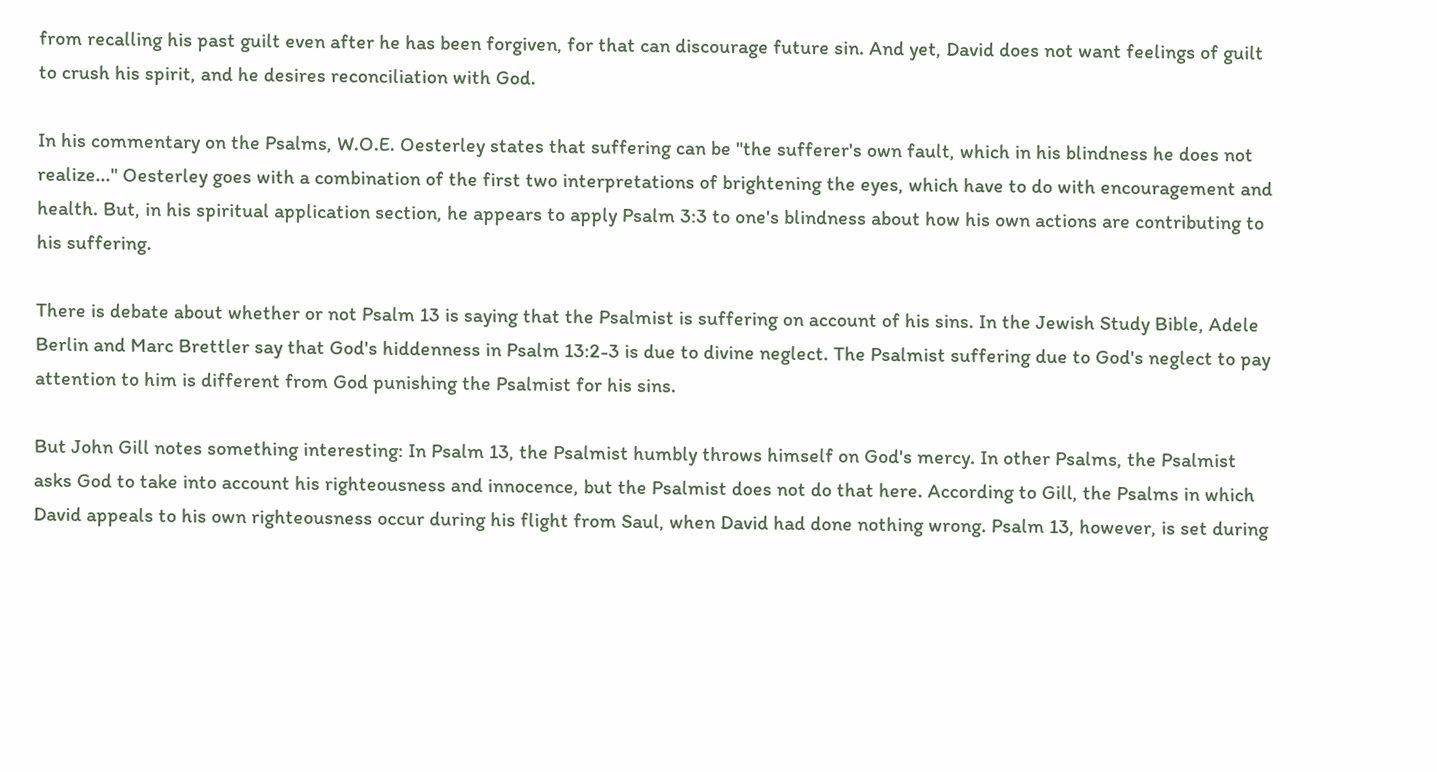from recalling his past guilt even after he has been forgiven, for that can discourage future sin. And yet, David does not want feelings of guilt to crush his spirit, and he desires reconciliation with God.

In his commentary on the Psalms, W.O.E. Oesterley states that suffering can be "the sufferer's own fault, which in his blindness he does not realize..." Oesterley goes with a combination of the first two interpretations of brightening the eyes, which have to do with encouragement and health. But, in his spiritual application section, he appears to apply Psalm 3:3 to one's blindness about how his own actions are contributing to his suffering.

There is debate about whether or not Psalm 13 is saying that the Psalmist is suffering on account of his sins. In the Jewish Study Bible, Adele Berlin and Marc Brettler say that God's hiddenness in Psalm 13:2-3 is due to divine neglect. The Psalmist suffering due to God's neglect to pay attention to him is different from God punishing the Psalmist for his sins.

But John Gill notes something interesting: In Psalm 13, the Psalmist humbly throws himself on God's mercy. In other Psalms, the Psalmist asks God to take into account his righteousness and innocence, but the Psalmist does not do that here. According to Gill, the Psalms in which David appeals to his own righteousness occur during his flight from Saul, when David had done nothing wrong. Psalm 13, however, is set during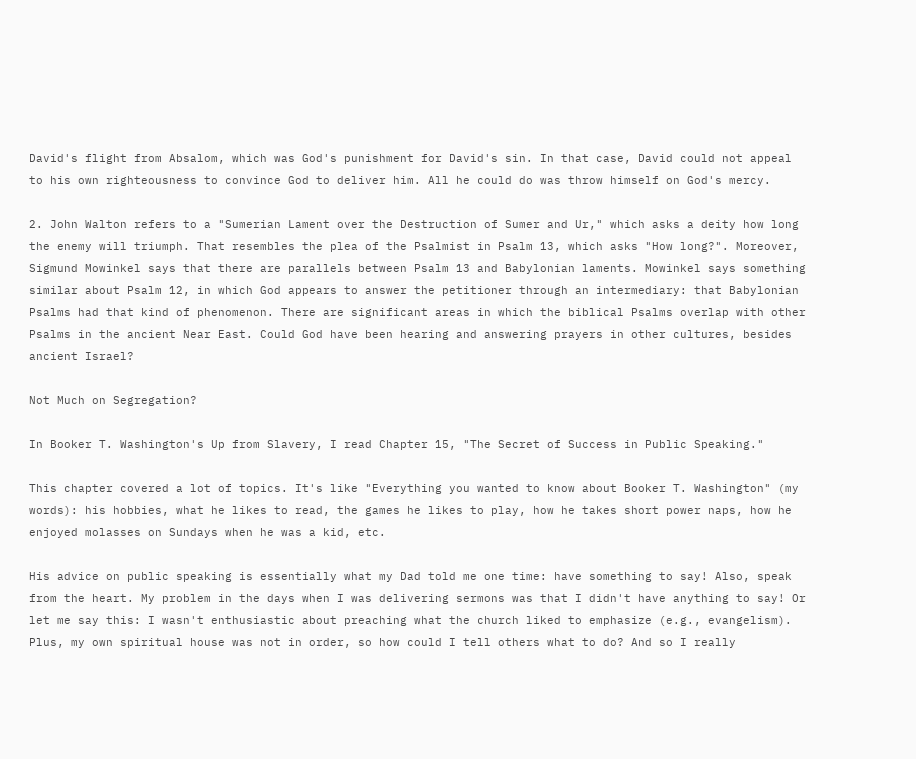David's flight from Absalom, which was God's punishment for David's sin. In that case, David could not appeal to his own righteousness to convince God to deliver him. All he could do was throw himself on God's mercy.

2. John Walton refers to a "Sumerian Lament over the Destruction of Sumer and Ur," which asks a deity how long the enemy will triumph. That resembles the plea of the Psalmist in Psalm 13, which asks "How long?". Moreover, Sigmund Mowinkel says that there are parallels between Psalm 13 and Babylonian laments. Mowinkel says something similar about Psalm 12, in which God appears to answer the petitioner through an intermediary: that Babylonian Psalms had that kind of phenomenon. There are significant areas in which the biblical Psalms overlap with other Psalms in the ancient Near East. Could God have been hearing and answering prayers in other cultures, besides ancient Israel?

Not Much on Segregation?

In Booker T. Washington's Up from Slavery, I read Chapter 15, "The Secret of Success in Public Speaking."

This chapter covered a lot of topics. It's like "Everything you wanted to know about Booker T. Washington" (my words): his hobbies, what he likes to read, the games he likes to play, how he takes short power naps, how he enjoyed molasses on Sundays when he was a kid, etc.

His advice on public speaking is essentially what my Dad told me one time: have something to say! Also, speak from the heart. My problem in the days when I was delivering sermons was that I didn't have anything to say! Or let me say this: I wasn't enthusiastic about preaching what the church liked to emphasize (e.g., evangelism). Plus, my own spiritual house was not in order, so how could I tell others what to do? And so I really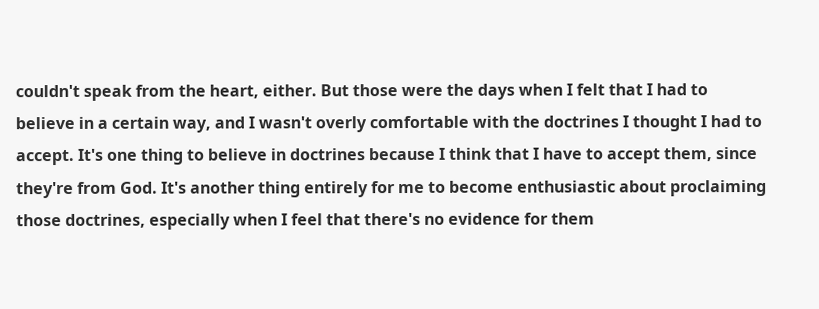couldn't speak from the heart, either. But those were the days when I felt that I had to believe in a certain way, and I wasn't overly comfortable with the doctrines I thought I had to accept. It's one thing to believe in doctrines because I think that I have to accept them, since they're from God. It's another thing entirely for me to become enthusiastic about proclaiming those doctrines, especially when I feel that there's no evidence for them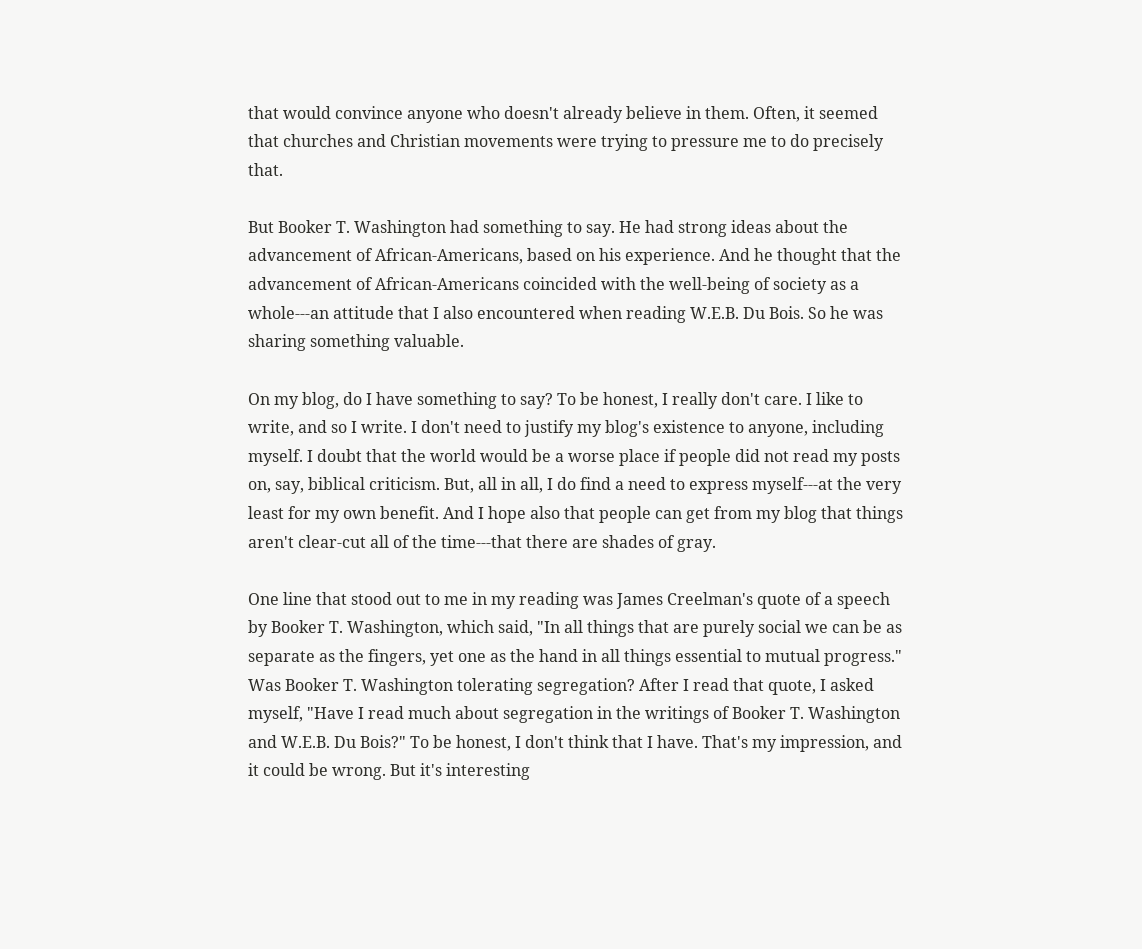that would convince anyone who doesn't already believe in them. Often, it seemed that churches and Christian movements were trying to pressure me to do precisely that.

But Booker T. Washington had something to say. He had strong ideas about the advancement of African-Americans, based on his experience. And he thought that the advancement of African-Americans coincided with the well-being of society as a whole---an attitude that I also encountered when reading W.E.B. Du Bois. So he was sharing something valuable.

On my blog, do I have something to say? To be honest, I really don't care. I like to write, and so I write. I don't need to justify my blog's existence to anyone, including myself. I doubt that the world would be a worse place if people did not read my posts on, say, biblical criticism. But, all in all, I do find a need to express myself---at the very least for my own benefit. And I hope also that people can get from my blog that things aren't clear-cut all of the time---that there are shades of gray.

One line that stood out to me in my reading was James Creelman's quote of a speech by Booker T. Washington, which said, "In all things that are purely social we can be as separate as the fingers, yet one as the hand in all things essential to mutual progress." Was Booker T. Washington tolerating segregation? After I read that quote, I asked myself, "Have I read much about segregation in the writings of Booker T. Washington and W.E.B. Du Bois?" To be honest, I don't think that I have. That's my impression, and it could be wrong. But it's interesting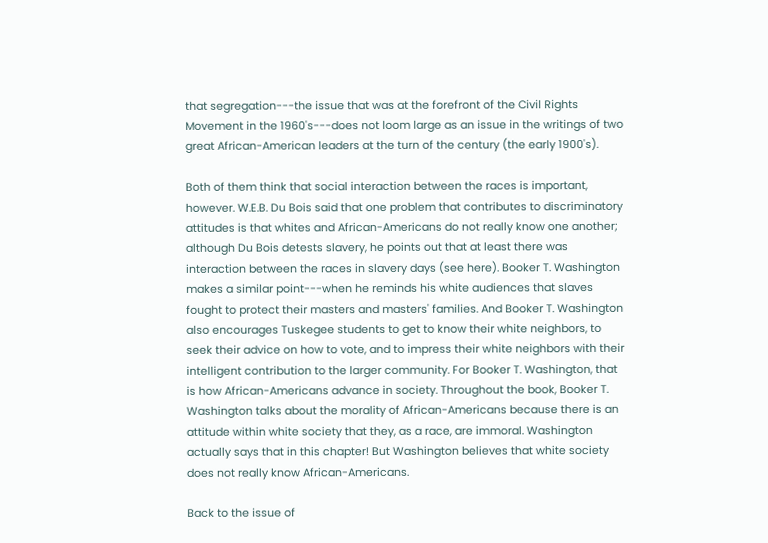that segregation---the issue that was at the forefront of the Civil Rights Movement in the 1960's---does not loom large as an issue in the writings of two great African-American leaders at the turn of the century (the early 1900's).

Both of them think that social interaction between the races is important, however. W.E.B. Du Bois said that one problem that contributes to discriminatory attitudes is that whites and African-Americans do not really know one another; although Du Bois detests slavery, he points out that at least there was interaction between the races in slavery days (see here). Booker T. Washington makes a similar point---when he reminds his white audiences that slaves fought to protect their masters and masters' families. And Booker T. Washington also encourages Tuskegee students to get to know their white neighbors, to seek their advice on how to vote, and to impress their white neighbors with their intelligent contribution to the larger community. For Booker T. Washington, that is how African-Americans advance in society. Throughout the book, Booker T. Washington talks about the morality of African-Americans because there is an attitude within white society that they, as a race, are immoral. Washington actually says that in this chapter! But Washington believes that white society does not really know African-Americans.

Back to the issue of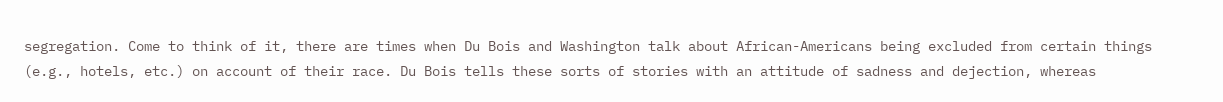segregation. Come to think of it, there are times when Du Bois and Washington talk about African-Americans being excluded from certain things (e.g., hotels, etc.) on account of their race. Du Bois tells these sorts of stories with an attitude of sadness and dejection, whereas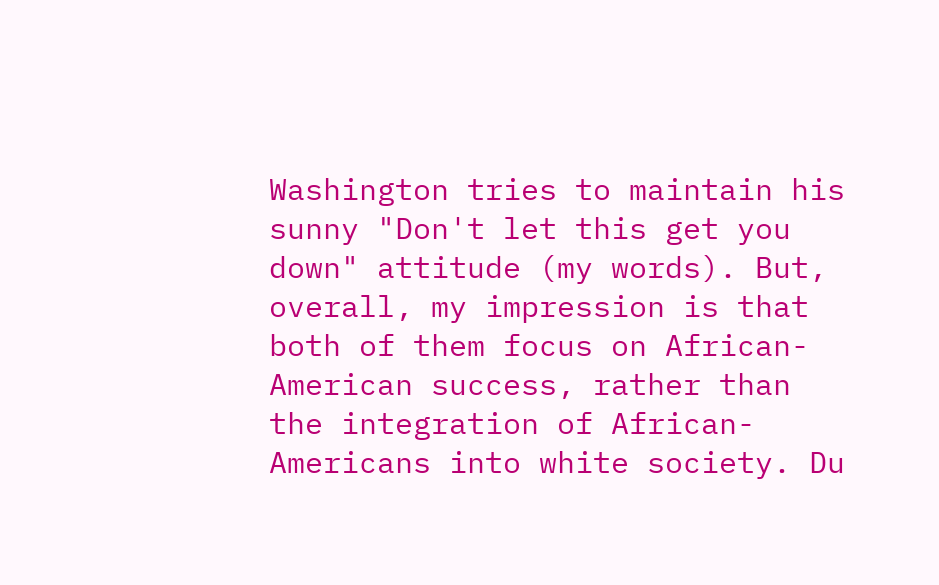Washington tries to maintain his sunny "Don't let this get you down" attitude (my words). But, overall, my impression is that both of them focus on African-American success, rather than the integration of African-Americans into white society. Du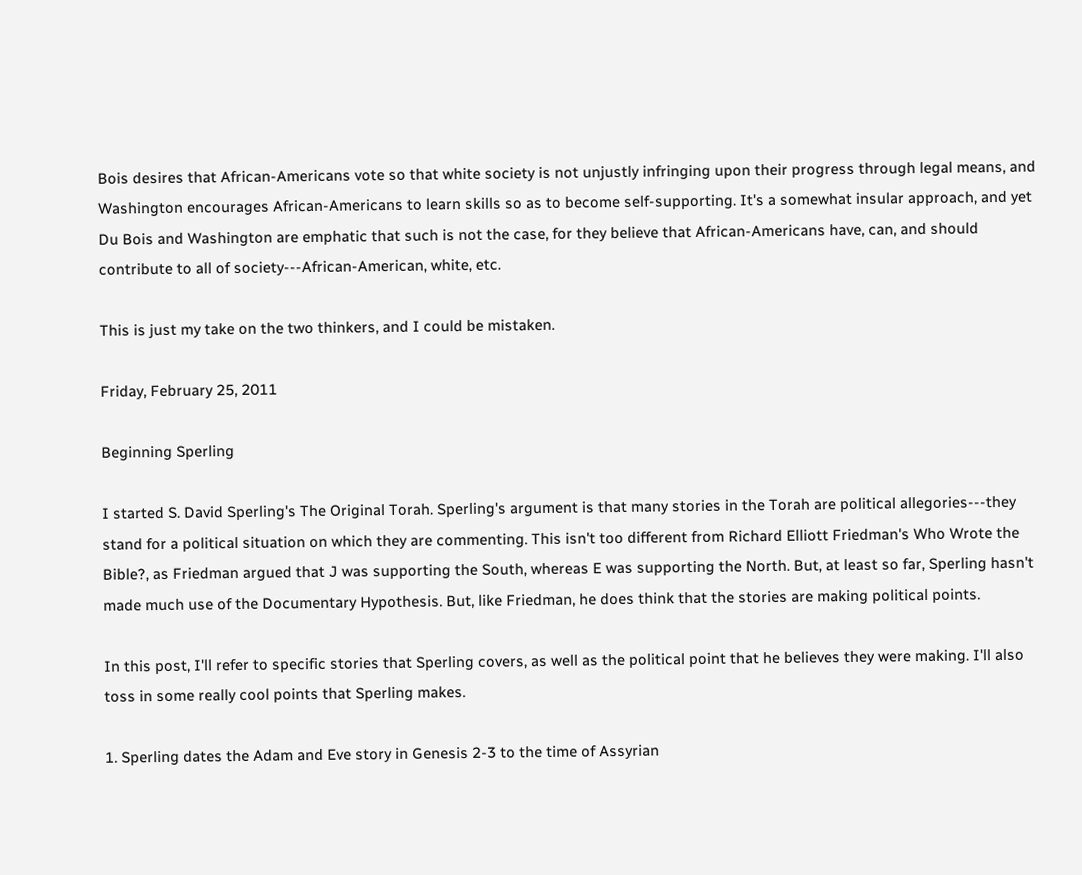Bois desires that African-Americans vote so that white society is not unjustly infringing upon their progress through legal means, and Washington encourages African-Americans to learn skills so as to become self-supporting. It's a somewhat insular approach, and yet Du Bois and Washington are emphatic that such is not the case, for they believe that African-Americans have, can, and should contribute to all of society---African-American, white, etc.

This is just my take on the two thinkers, and I could be mistaken.

Friday, February 25, 2011

Beginning Sperling

I started S. David Sperling's The Original Torah. Sperling's argument is that many stories in the Torah are political allegories---they stand for a political situation on which they are commenting. This isn't too different from Richard Elliott Friedman's Who Wrote the Bible?, as Friedman argued that J was supporting the South, whereas E was supporting the North. But, at least so far, Sperling hasn't made much use of the Documentary Hypothesis. But, like Friedman, he does think that the stories are making political points.

In this post, I'll refer to specific stories that Sperling covers, as well as the political point that he believes they were making. I'll also toss in some really cool points that Sperling makes.

1. Sperling dates the Adam and Eve story in Genesis 2-3 to the time of Assyrian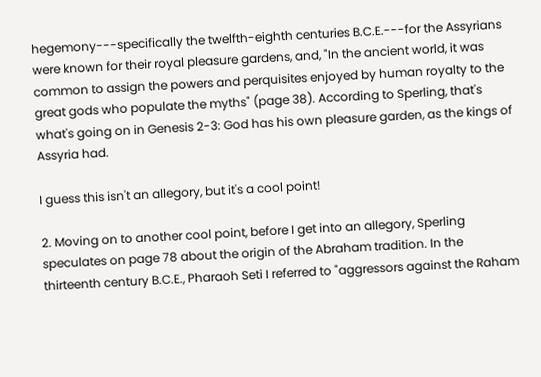hegemony---specifically the twelfth-eighth centuries B.C.E.---for the Assyrians were known for their royal pleasure gardens, and, "In the ancient world, it was common to assign the powers and perquisites enjoyed by human royalty to the great gods who populate the myths" (page 38). According to Sperling, that's what's going on in Genesis 2-3: God has his own pleasure garden, as the kings of Assyria had.

I guess this isn't an allegory, but it's a cool point!

2. Moving on to another cool point, before I get into an allegory, Sperling speculates on page 78 about the origin of the Abraham tradition. In the thirteenth century B.C.E., Pharaoh Seti I referred to "aggressors against the Raham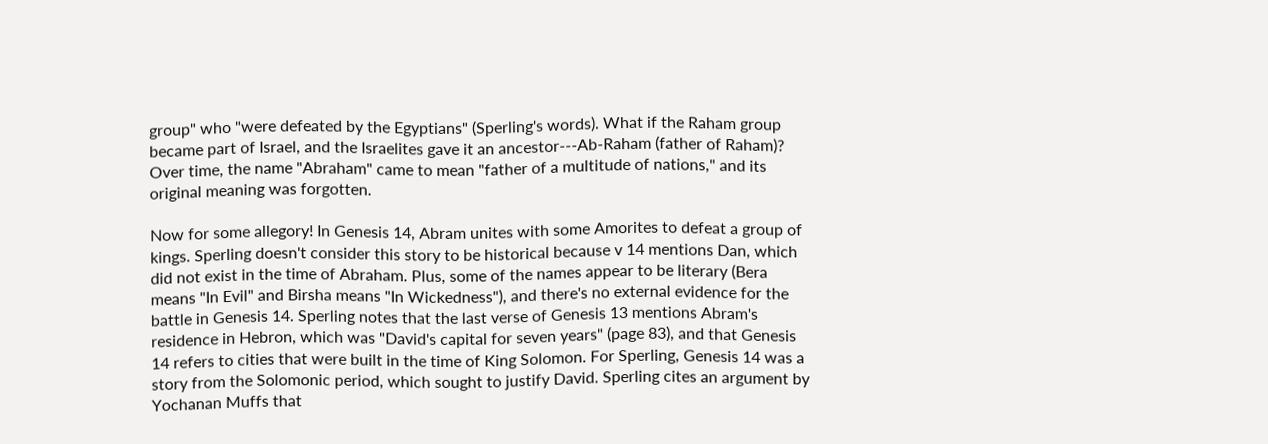group" who "were defeated by the Egyptians" (Sperling's words). What if the Raham group became part of Israel, and the Israelites gave it an ancestor---Ab-Raham (father of Raham)? Over time, the name "Abraham" came to mean "father of a multitude of nations," and its original meaning was forgotten.

Now for some allegory! In Genesis 14, Abram unites with some Amorites to defeat a group of kings. Sperling doesn't consider this story to be historical because v 14 mentions Dan, which did not exist in the time of Abraham. Plus, some of the names appear to be literary (Bera means "In Evil" and Birsha means "In Wickedness"), and there's no external evidence for the battle in Genesis 14. Sperling notes that the last verse of Genesis 13 mentions Abram's residence in Hebron, which was "David's capital for seven years" (page 83), and that Genesis 14 refers to cities that were built in the time of King Solomon. For Sperling, Genesis 14 was a story from the Solomonic period, which sought to justify David. Sperling cites an argument by Yochanan Muffs that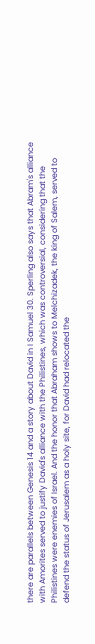there are parallels between Genesis 14 and a story about David in I Samuel 30. Sperling also says that Abram's alliance with Amorites served to justify David's alliance with the Philistines, which was controversial, considering that the Philistines were enemies of Israel. And the honor that Abraham shows to Melchizadek, the king of Salem, served to defend the status of Jerusalem as a holy site, for David had relocated the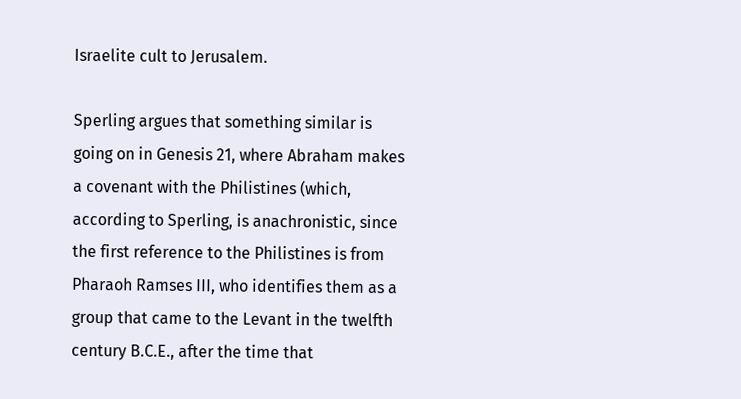Israelite cult to Jerusalem.

Sperling argues that something similar is going on in Genesis 21, where Abraham makes a covenant with the Philistines (which, according to Sperling, is anachronistic, since the first reference to the Philistines is from Pharaoh Ramses III, who identifies them as a group that came to the Levant in the twelfth century B.C.E., after the time that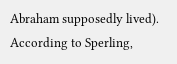Abraham supposedly lived). According to Sperling,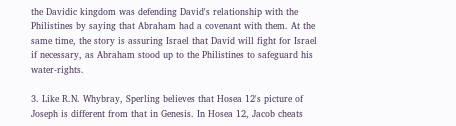the Davidic kingdom was defending David's relationship with the Philistines by saying that Abraham had a covenant with them. At the same time, the story is assuring Israel that David will fight for Israel if necessary, as Abraham stood up to the Philistines to safeguard his water-rights.

3. Like R.N. Whybray, Sperling believes that Hosea 12's picture of Joseph is different from that in Genesis. In Hosea 12, Jacob cheats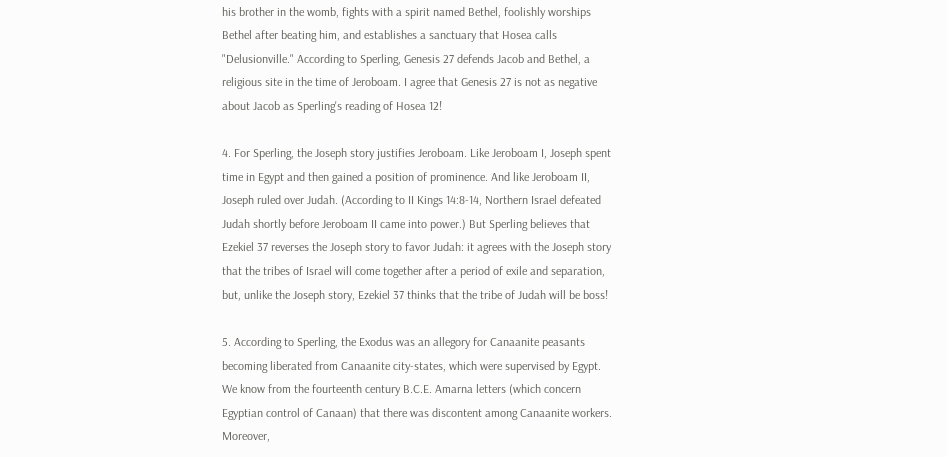his brother in the womb, fights with a spirit named Bethel, foolishly worships Bethel after beating him, and establishes a sanctuary that Hosea calls "Delusionville." According to Sperling, Genesis 27 defends Jacob and Bethel, a religious site in the time of Jeroboam. I agree that Genesis 27 is not as negative about Jacob as Sperling's reading of Hosea 12!

4. For Sperling, the Joseph story justifies Jeroboam. Like Jeroboam I, Joseph spent time in Egypt and then gained a position of prominence. And like Jeroboam II, Joseph ruled over Judah. (According to II Kings 14:8-14, Northern Israel defeated Judah shortly before Jeroboam II came into power.) But Sperling believes that Ezekiel 37 reverses the Joseph story to favor Judah: it agrees with the Joseph story that the tribes of Israel will come together after a period of exile and separation, but, unlike the Joseph story, Ezekiel 37 thinks that the tribe of Judah will be boss!

5. According to Sperling, the Exodus was an allegory for Canaanite peasants becoming liberated from Canaanite city-states, which were supervised by Egypt. We know from the fourteenth century B.C.E. Amarna letters (which concern Egyptian control of Canaan) that there was discontent among Canaanite workers. Moreover,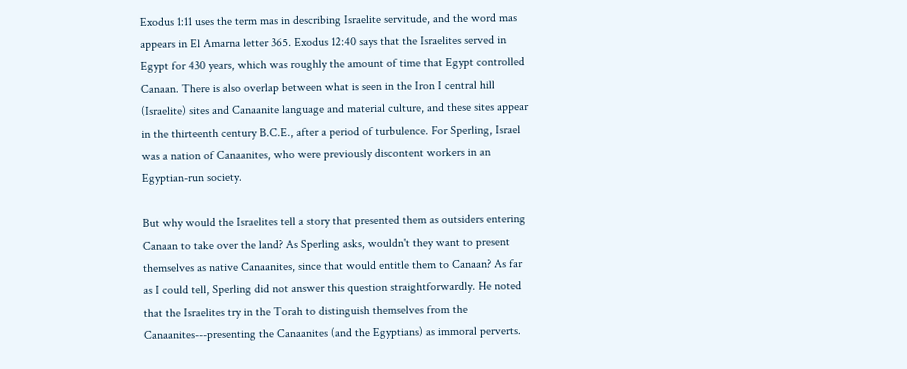Exodus 1:11 uses the term mas in describing Israelite servitude, and the word mas appears in El Amarna letter 365. Exodus 12:40 says that the Israelites served in Egypt for 430 years, which was roughly the amount of time that Egypt controlled Canaan. There is also overlap between what is seen in the Iron I central hill (Israelite) sites and Canaanite language and material culture, and these sites appear in the thirteenth century B.C.E., after a period of turbulence. For Sperling, Israel was a nation of Canaanites, who were previously discontent workers in an Egyptian-run society.

But why would the Israelites tell a story that presented them as outsiders entering Canaan to take over the land? As Sperling asks, wouldn't they want to present themselves as native Canaanites, since that would entitle them to Canaan? As far as I could tell, Sperling did not answer this question straightforwardly. He noted that the Israelites try in the Torah to distinguish themselves from the Canaanites---presenting the Canaanites (and the Egyptians) as immoral perverts.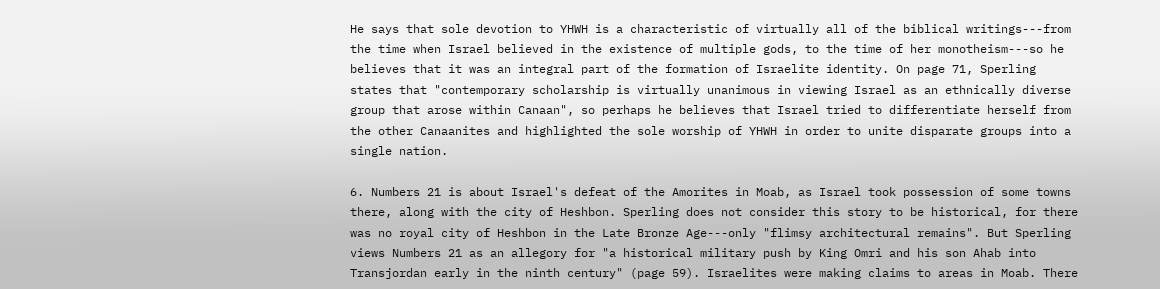He says that sole devotion to YHWH is a characteristic of virtually all of the biblical writings---from the time when Israel believed in the existence of multiple gods, to the time of her monotheism---so he believes that it was an integral part of the formation of Israelite identity. On page 71, Sperling states that "contemporary scholarship is virtually unanimous in viewing Israel as an ethnically diverse group that arose within Canaan", so perhaps he believes that Israel tried to differentiate herself from the other Canaanites and highlighted the sole worship of YHWH in order to unite disparate groups into a single nation.

6. Numbers 21 is about Israel's defeat of the Amorites in Moab, as Israel took possession of some towns there, along with the city of Heshbon. Sperling does not consider this story to be historical, for there was no royal city of Heshbon in the Late Bronze Age---only "flimsy architectural remains". But Sperling views Numbers 21 as an allegory for "a historical military push by King Omri and his son Ahab into Transjordan early in the ninth century" (page 59). Israelites were making claims to areas in Moab. There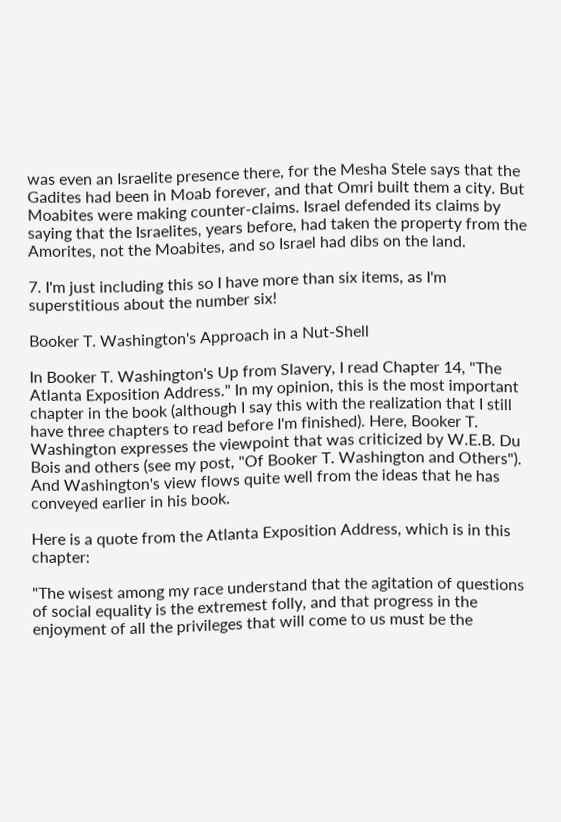was even an Israelite presence there, for the Mesha Stele says that the Gadites had been in Moab forever, and that Omri built them a city. But Moabites were making counter-claims. Israel defended its claims by saying that the Israelites, years before, had taken the property from the Amorites, not the Moabites, and so Israel had dibs on the land.

7. I'm just including this so I have more than six items, as I'm superstitious about the number six!

Booker T. Washington's Approach in a Nut-Shell

In Booker T. Washington's Up from Slavery, I read Chapter 14, "The Atlanta Exposition Address." In my opinion, this is the most important chapter in the book (although I say this with the realization that I still have three chapters to read before I'm finished). Here, Booker T. Washington expresses the viewpoint that was criticized by W.E.B. Du Bois and others (see my post, "Of Booker T. Washington and Others"). And Washington's view flows quite well from the ideas that he has conveyed earlier in his book.

Here is a quote from the Atlanta Exposition Address, which is in this chapter:

"The wisest among my race understand that the agitation of questions of social equality is the extremest folly, and that progress in the enjoyment of all the privileges that will come to us must be the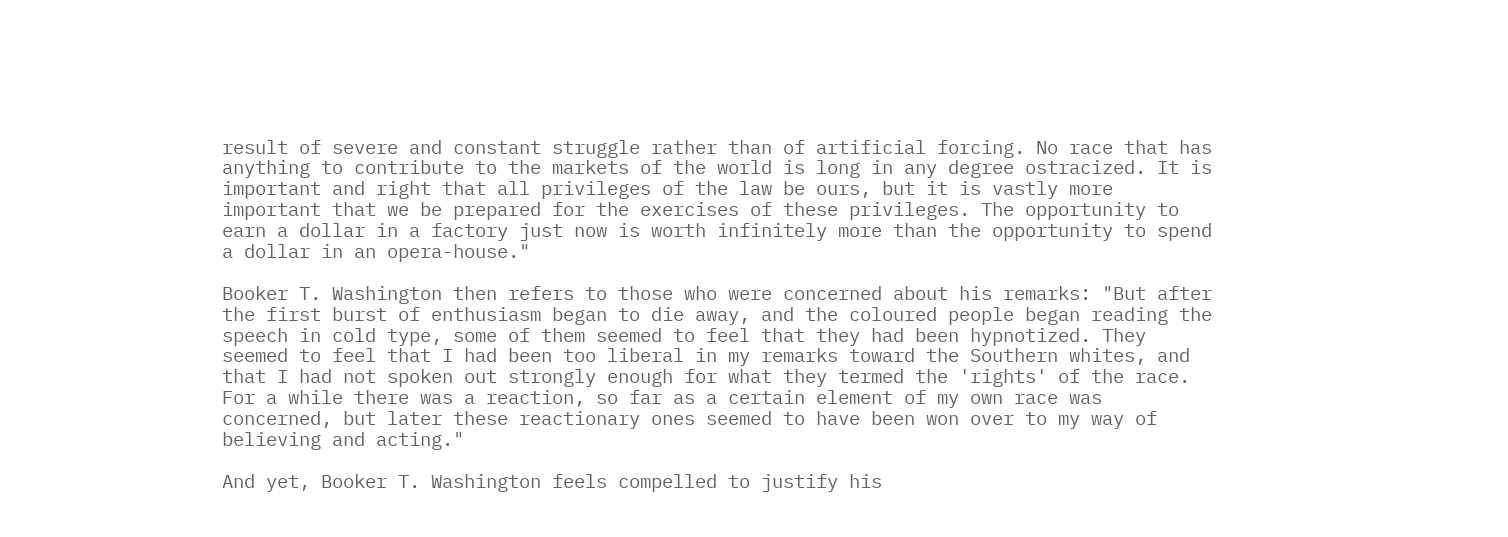result of severe and constant struggle rather than of artificial forcing. No race that has anything to contribute to the markets of the world is long in any degree ostracized. It is important and right that all privileges of the law be ours, but it is vastly more important that we be prepared for the exercises of these privileges. The opportunity to earn a dollar in a factory just now is worth infinitely more than the opportunity to spend a dollar in an opera-house."

Booker T. Washington then refers to those who were concerned about his remarks: "But after the first burst of enthusiasm began to die away, and the coloured people began reading the speech in cold type, some of them seemed to feel that they had been hypnotized. They seemed to feel that I had been too liberal in my remarks toward the Southern whites, and that I had not spoken out strongly enough for what they termed the 'rights' of the race. For a while there was a reaction, so far as a certain element of my own race was concerned, but later these reactionary ones seemed to have been won over to my way of believing and acting."

And yet, Booker T. Washington feels compelled to justify his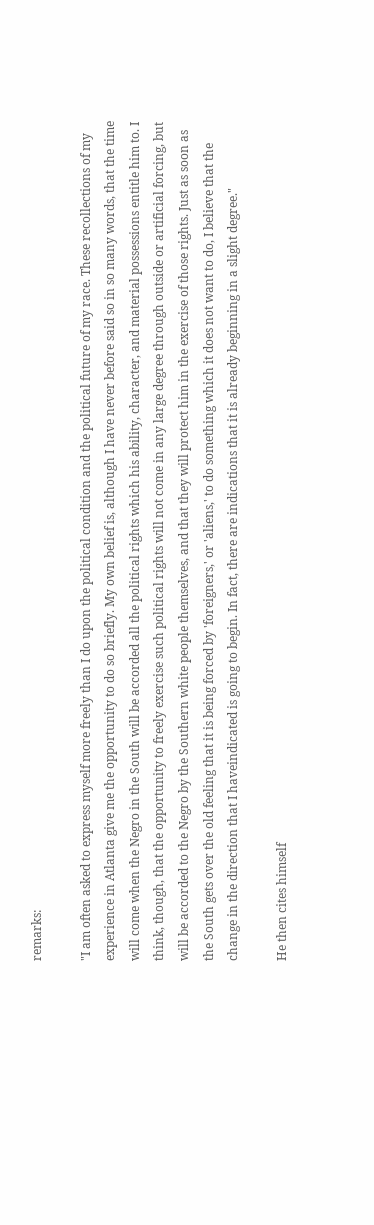remarks:

"I am often asked to express myself more freely than I do upon the political condition and the political future of my race. These recollections of my experience in Atlanta give me the opportunity to do so briefly. My own belief is, although I have never before said so in so many words, that the time will come when the Negro in the South will be accorded all the political rights which his ability, character, and material possessions entitle him to. I think, though, that the opportunity to freely exercise such political rights will not come in any large degree through outside or artificial forcing, but will be accorded to the Negro by the Southern white people themselves, and that they will protect him in the exercise of those rights. Just as soon as the South gets over the old feeling that it is being forced by 'foreigners,' or 'aliens,' to do something which it does not want to do, I believe that the change in the direction that I haveindicated is going to begin. In fact, there are indications that it is already beginning in a slight degree."

He then cites himself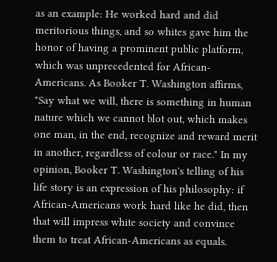as an example: He worked hard and did meritorious things, and so whites gave him the honor of having a prominent public platform, which was unprecedented for African-Americans. As Booker T. Washington affirms, "Say what we will, there is something in human nature which we cannot blot out, which makes one man, in the end, recognize and reward merit in another, regardless of colour or race." In my opinion, Booker T. Washington's telling of his life story is an expression of his philosophy: if African-Americans work hard like he did, then that will impress white society and convince them to treat African-Americans as equals.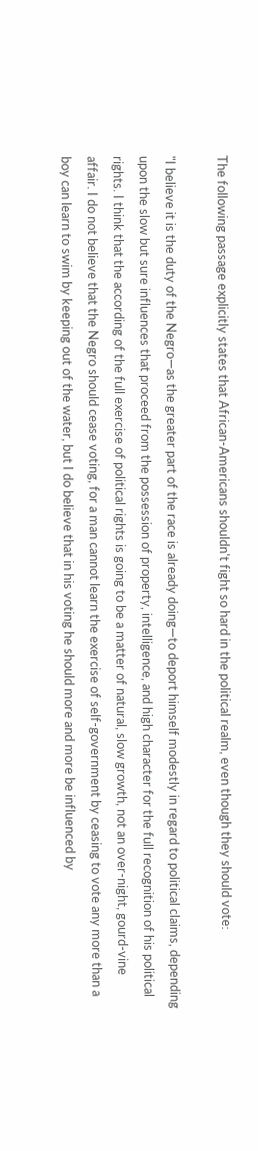The following passage explicitly states that African-Americans shouldn't fight so hard in the political realm, even though they should vote:

"I believe it is the duty of the Negro—as the greater part of the race is already doing—to deport himself modestly in regard to political claims, depending upon the slow but sure influences that proceed from the possession of property, intelligence, and high character for the full recognition of his political rights. I think that the according of the full exercise of political rights is going to be a matter of natural, slow growth, not an over-night, gourd-vine affair. I do not believe that the Negro should cease voting, for a man cannot learn the exercise of self-government by ceasing to vote any more than a boy can learn to swim by keeping out of the water, but I do believe that in his voting he should more and more be influenced by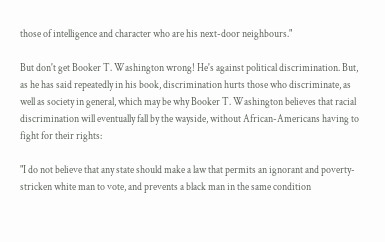those of intelligence and character who are his next-door neighbours."

But don't get Booker T. Washington wrong! He's against political discrimination. But, as he has said repeatedly in his book, discrimination hurts those who discriminate, as well as society in general, which may be why Booker T. Washington believes that racial discrimination will eventually fall by the wayside, without African-Americans having to fight for their rights:

"I do not believe that any state should make a law that permits an ignorant and poverty-stricken white man to vote, and prevents a black man in the same condition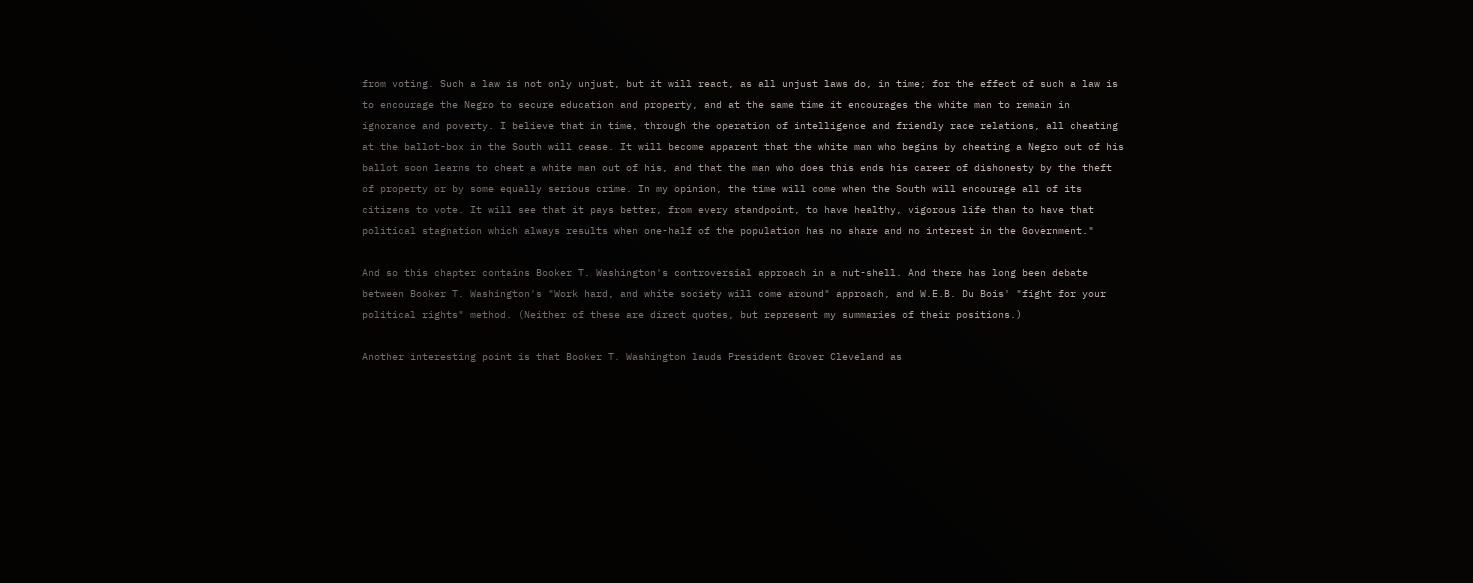from voting. Such a law is not only unjust, but it will react, as all unjust laws do, in time; for the effect of such a law is to encourage the Negro to secure education and property, and at the same time it encourages the white man to remain in ignorance and poverty. I believe that in time, through the operation of intelligence and friendly race relations, all cheating at the ballot-box in the South will cease. It will become apparent that the white man who begins by cheating a Negro out of his ballot soon learns to cheat a white man out of his, and that the man who does this ends his career of dishonesty by the theft of property or by some equally serious crime. In my opinion, the time will come when the South will encourage all of its citizens to vote. It will see that it pays better, from every standpoint, to have healthy, vigorous life than to have that political stagnation which always results when one-half of the population has no share and no interest in the Government."

And so this chapter contains Booker T. Washington's controversial approach in a nut-shell. And there has long been debate between Booker T. Washington's "Work hard, and white society will come around" approach, and W.E.B. Du Bois' "fight for your political rights" method. (Neither of these are direct quotes, but represent my summaries of their positions.)

Another interesting point is that Booker T. Washington lauds President Grover Cleveland as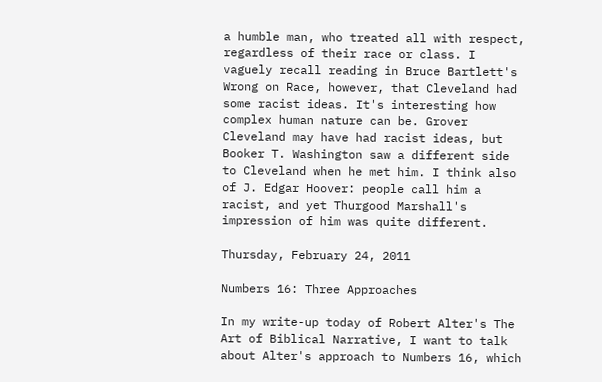a humble man, who treated all with respect, regardless of their race or class. I vaguely recall reading in Bruce Bartlett's Wrong on Race, however, that Cleveland had some racist ideas. It's interesting how complex human nature can be. Grover Cleveland may have had racist ideas, but Booker T. Washington saw a different side to Cleveland when he met him. I think also of J. Edgar Hoover: people call him a racist, and yet Thurgood Marshall's impression of him was quite different.

Thursday, February 24, 2011

Numbers 16: Three Approaches

In my write-up today of Robert Alter's The Art of Biblical Narrative, I want to talk about Alter's approach to Numbers 16, which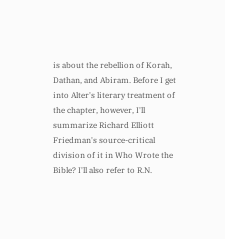is about the rebellion of Korah, Dathan, and Abiram. Before I get into Alter's literary treatment of the chapter, however, I'll summarize Richard Elliott Friedman's source-critical division of it in Who Wrote the Bible? I'll also refer to R.N.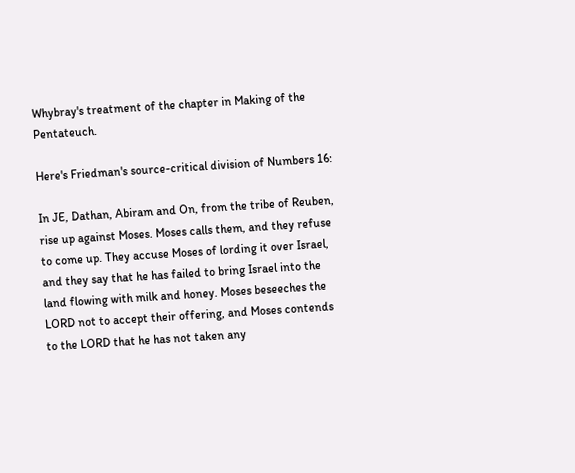Whybray's treatment of the chapter in Making of the Pentateuch.

Here's Friedman's source-critical division of Numbers 16:

In JE, Dathan, Abiram and On, from the tribe of Reuben, rise up against Moses. Moses calls them, and they refuse to come up. They accuse Moses of lording it over Israel, and they say that he has failed to bring Israel into the land flowing with milk and honey. Moses beseeches the LORD not to accept their offering, and Moses contends to the LORD that he has not taken any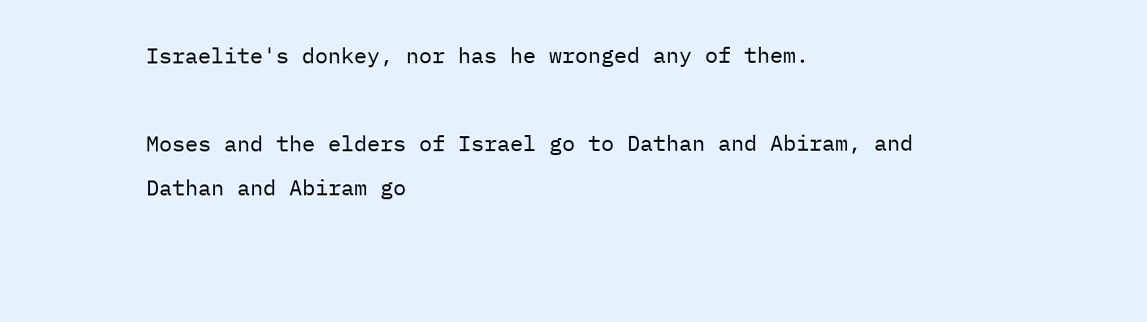Israelite's donkey, nor has he wronged any of them.

Moses and the elders of Israel go to Dathan and Abiram, and Dathan and Abiram go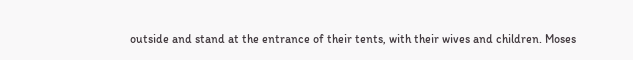outside and stand at the entrance of their tents, with their wives and children. Moses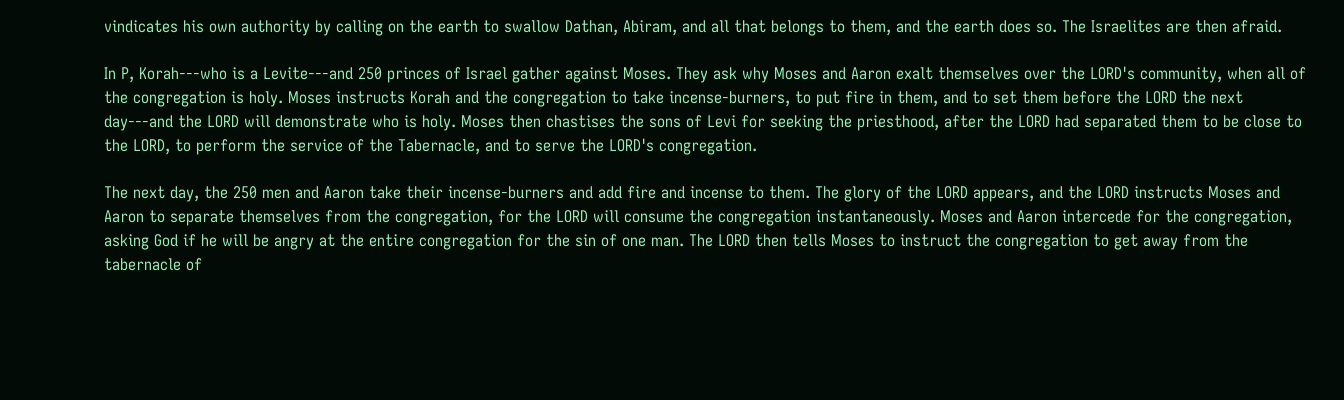vindicates his own authority by calling on the earth to swallow Dathan, Abiram, and all that belongs to them, and the earth does so. The Israelites are then afraid.

In P, Korah---who is a Levite---and 250 princes of Israel gather against Moses. They ask why Moses and Aaron exalt themselves over the LORD's community, when all of the congregation is holy. Moses instructs Korah and the congregation to take incense-burners, to put fire in them, and to set them before the LORD the next day---and the LORD will demonstrate who is holy. Moses then chastises the sons of Levi for seeking the priesthood, after the LORD had separated them to be close to the LORD, to perform the service of the Tabernacle, and to serve the LORD's congregation.

The next day, the 250 men and Aaron take their incense-burners and add fire and incense to them. The glory of the LORD appears, and the LORD instructs Moses and Aaron to separate themselves from the congregation, for the LORD will consume the congregation instantaneously. Moses and Aaron intercede for the congregation, asking God if he will be angry at the entire congregation for the sin of one man. The LORD then tells Moses to instruct the congregation to get away from the tabernacle of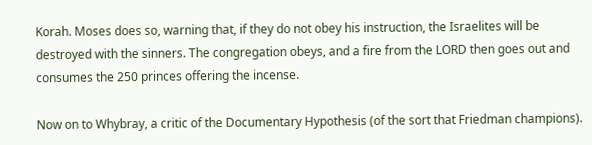Korah. Moses does so, warning that, if they do not obey his instruction, the Israelites will be destroyed with the sinners. The congregation obeys, and a fire from the LORD then goes out and consumes the 250 princes offering the incense.

Now on to Whybray, a critic of the Documentary Hypothesis (of the sort that Friedman champions).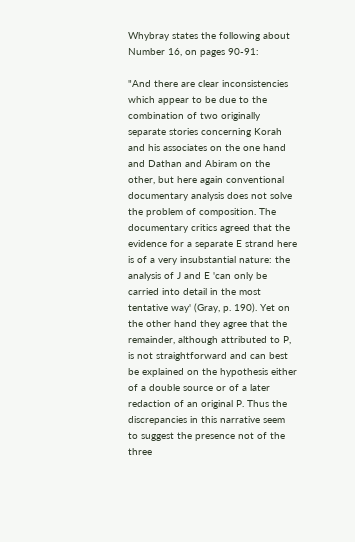Whybray states the following about Number 16, on pages 90-91:

"And there are clear inconsistencies which appear to be due to the combination of two originally separate stories concerning Korah and his associates on the one hand and Dathan and Abiram on the other, but here again conventional documentary analysis does not solve the problem of composition. The documentary critics agreed that the evidence for a separate E strand here is of a very insubstantial nature: the analysis of J and E 'can only be carried into detail in the most tentative way' (Gray, p. 190). Yet on the other hand they agree that the remainder, although attributed to P, is not straightforward and can best be explained on the hypothesis either of a double source or of a later redaction of an original P. Thus the discrepancies in this narrative seem to suggest the presence not of the three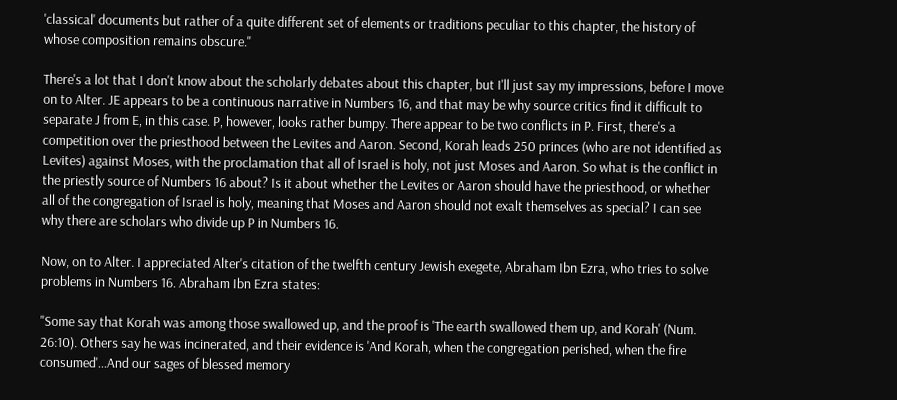'classical' documents but rather of a quite different set of elements or traditions peculiar to this chapter, the history of whose composition remains obscure."

There's a lot that I don't know about the scholarly debates about this chapter, but I'll just say my impressions, before I move on to Alter. JE appears to be a continuous narrative in Numbers 16, and that may be why source critics find it difficult to separate J from E, in this case. P, however, looks rather bumpy. There appear to be two conflicts in P. First, there's a competition over the priesthood between the Levites and Aaron. Second, Korah leads 250 princes (who are not identified as Levites) against Moses, with the proclamation that all of Israel is holy, not just Moses and Aaron. So what is the conflict in the priestly source of Numbers 16 about? Is it about whether the Levites or Aaron should have the priesthood, or whether all of the congregation of Israel is holy, meaning that Moses and Aaron should not exalt themselves as special? I can see why there are scholars who divide up P in Numbers 16.

Now, on to Alter. I appreciated Alter's citation of the twelfth century Jewish exegete, Abraham Ibn Ezra, who tries to solve problems in Numbers 16. Abraham Ibn Ezra states:

"Some say that Korah was among those swallowed up, and the proof is 'The earth swallowed them up, and Korah' (Num. 26:10). Others say he was incinerated, and their evidence is 'And Korah, when the congregation perished, when the fire consumed'...And our sages of blessed memory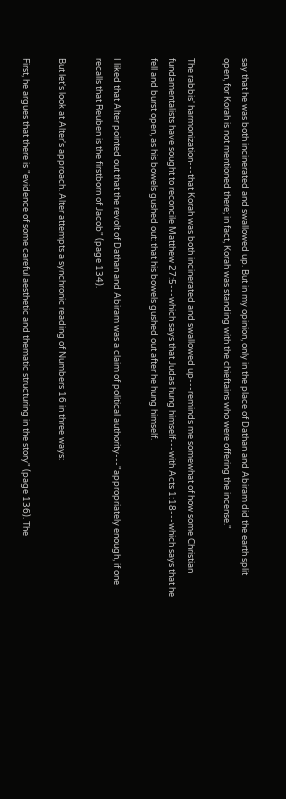say that he was both incinerated and swallowed up. But in my opinion, only in the place of Dathan and Abiram did the earth split open, for Korah is not mentioned there; in fact, Korah was standing with the chieftains who were offering the incense."

The rabbis' harmonization---that Korah was both incinerated and swallowed up---reminds me somewhat of how some Christian fundamentalists have sought to reconcile Matthew 27:5---which says that Judas hung himself---with Acts 1:18---which says that he fell and burst open, as his bowels gushed out: that his bowels gushed out after he hung himself.

I liked that Alter pointed out that the revolt of Dathan and Abiram was a claim of political authority---"appropriately enough, if one recalls that Reuben is the firstborn of Jacob" (page 134).

But let's look at Alter's approach. Alter attempts a synchronic reading of Numbers 16 in three ways:

First, he argues that there is "evidence of some careful aesthetic and thematic structuring in the story" (page 136). The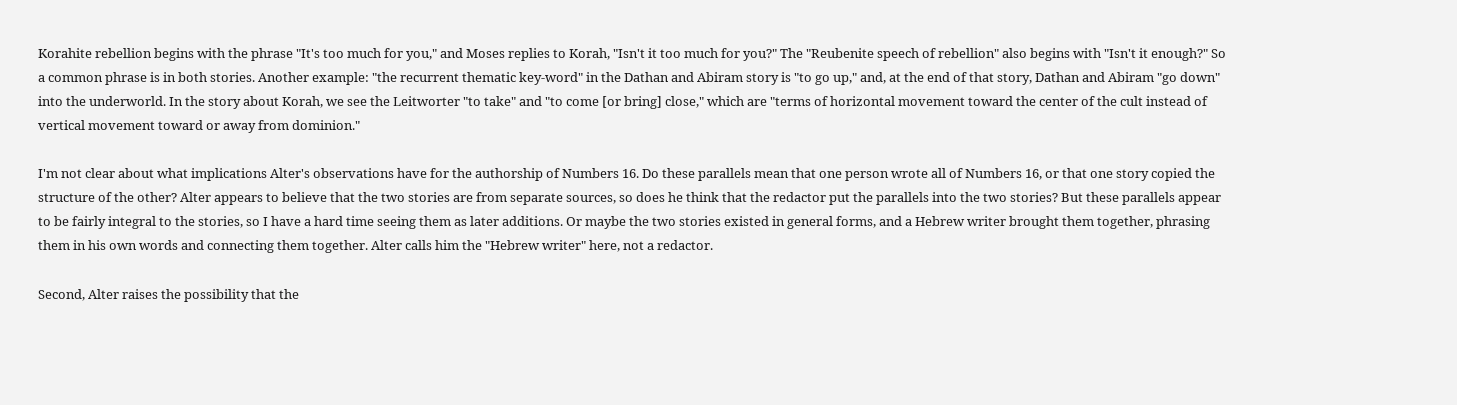Korahite rebellion begins with the phrase "It's too much for you," and Moses replies to Korah, "Isn't it too much for you?" The "Reubenite speech of rebellion" also begins with "Isn't it enough?" So a common phrase is in both stories. Another example: "the recurrent thematic key-word" in the Dathan and Abiram story is "to go up," and, at the end of that story, Dathan and Abiram "go down" into the underworld. In the story about Korah, we see the Leitworter "to take" and "to come [or bring] close," which are "terms of horizontal movement toward the center of the cult instead of vertical movement toward or away from dominion."

I'm not clear about what implications Alter's observations have for the authorship of Numbers 16. Do these parallels mean that one person wrote all of Numbers 16, or that one story copied the structure of the other? Alter appears to believe that the two stories are from separate sources, so does he think that the redactor put the parallels into the two stories? But these parallels appear to be fairly integral to the stories, so I have a hard time seeing them as later additions. Or maybe the two stories existed in general forms, and a Hebrew writer brought them together, phrasing them in his own words and connecting them together. Alter calls him the "Hebrew writer" here, not a redactor.

Second, Alter raises the possibility that the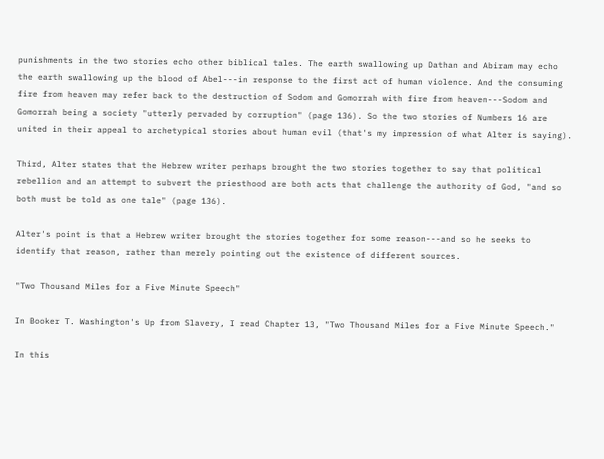punishments in the two stories echo other biblical tales. The earth swallowing up Dathan and Abiram may echo the earth swallowing up the blood of Abel---in response to the first act of human violence. And the consuming fire from heaven may refer back to the destruction of Sodom and Gomorrah with fire from heaven---Sodom and Gomorrah being a society "utterly pervaded by corruption" (page 136). So the two stories of Numbers 16 are united in their appeal to archetypical stories about human evil (that's my impression of what Alter is saying).

Third, Alter states that the Hebrew writer perhaps brought the two stories together to say that political rebellion and an attempt to subvert the priesthood are both acts that challenge the authority of God, "and so both must be told as one tale" (page 136).

Alter's point is that a Hebrew writer brought the stories together for some reason---and so he seeks to identify that reason, rather than merely pointing out the existence of different sources.

"Two Thousand Miles for a Five Minute Speech"

In Booker T. Washington's Up from Slavery, I read Chapter 13, "Two Thousand Miles for a Five Minute Speech."

In this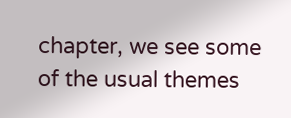chapter, we see some of the usual themes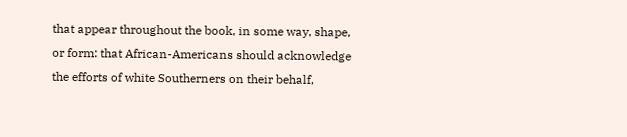that appear throughout the book, in some way, shape, or form: that African-Americans should acknowledge the efforts of white Southerners on their behalf,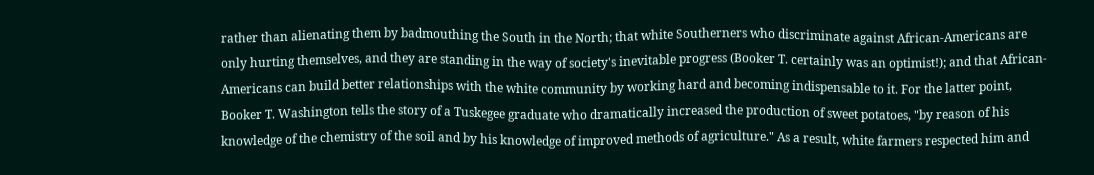rather than alienating them by badmouthing the South in the North; that white Southerners who discriminate against African-Americans are only hurting themselves, and they are standing in the way of society's inevitable progress (Booker T. certainly was an optimist!); and that African-Americans can build better relationships with the white community by working hard and becoming indispensable to it. For the latter point, Booker T. Washington tells the story of a Tuskegee graduate who dramatically increased the production of sweet potatoes, "by reason of his knowledge of the chemistry of the soil and by his knowledge of improved methods of agriculture." As a result, white farmers respected him and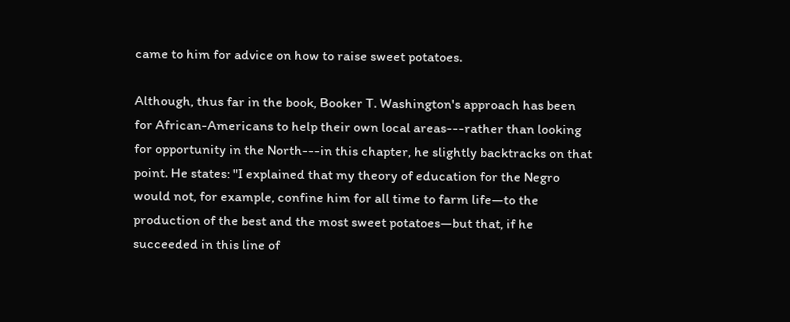came to him for advice on how to raise sweet potatoes.

Although, thus far in the book, Booker T. Washington's approach has been for African-Americans to help their own local areas---rather than looking for opportunity in the North---in this chapter, he slightly backtracks on that point. He states: "I explained that my theory of education for the Negro would not, for example, confine him for all time to farm life—to the production of the best and the most sweet potatoes—but that, if he succeeded in this line of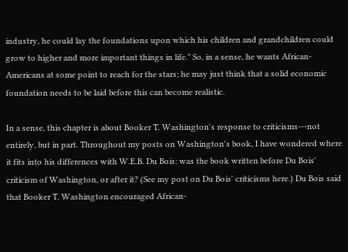industry, he could lay the foundations upon which his children and grandchildren could grow to higher and more important things in life." So, in a sense, he wants African-Americans at some point to reach for the stars; he may just think that a solid economic foundation needs to be laid before this can become realistic.

In a sense, this chapter is about Booker T. Washington's response to criticisms---not entirely, but in part. Throughout my posts on Washington's book, I have wondered where it fits into his differences with W.E.B. Du Bois: was the book written before Du Bois' criticism of Washington, or after it? (See my post on Du Bois' criticisms here.) Du Bois said that Booker T. Washington encouraged African-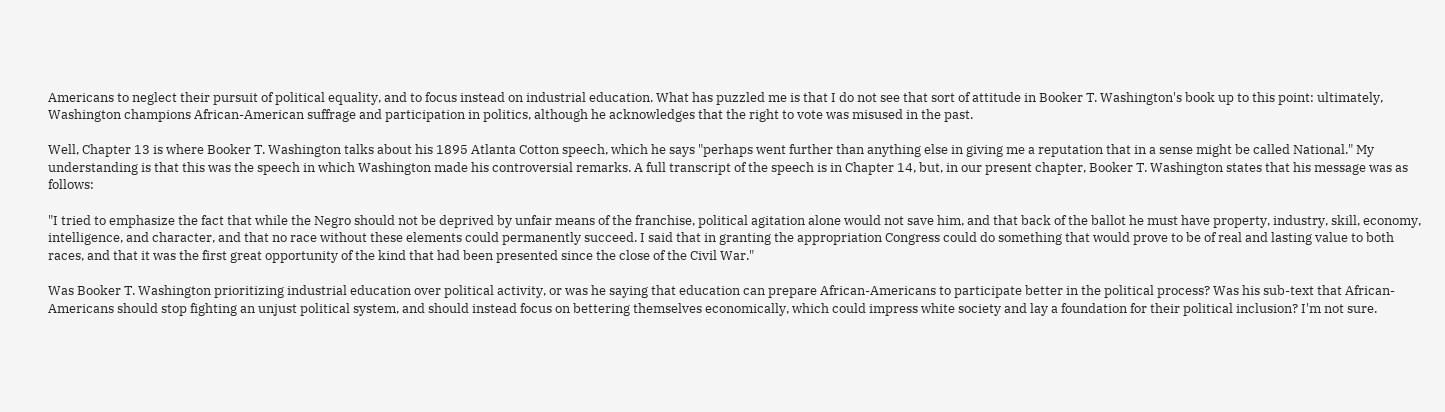Americans to neglect their pursuit of political equality, and to focus instead on industrial education. What has puzzled me is that I do not see that sort of attitude in Booker T. Washington's book up to this point: ultimately, Washington champions African-American suffrage and participation in politics, although he acknowledges that the right to vote was misused in the past.

Well, Chapter 13 is where Booker T. Washington talks about his 1895 Atlanta Cotton speech, which he says "perhaps went further than anything else in giving me a reputation that in a sense might be called National." My understanding is that this was the speech in which Washington made his controversial remarks. A full transcript of the speech is in Chapter 14, but, in our present chapter, Booker T. Washington states that his message was as follows:

"I tried to emphasize the fact that while the Negro should not be deprived by unfair means of the franchise, political agitation alone would not save him, and that back of the ballot he must have property, industry, skill, economy, intelligence, and character, and that no race without these elements could permanently succeed. I said that in granting the appropriation Congress could do something that would prove to be of real and lasting value to both races, and that it was the first great opportunity of the kind that had been presented since the close of the Civil War."

Was Booker T. Washington prioritizing industrial education over political activity, or was he saying that education can prepare African-Americans to participate better in the political process? Was his sub-text that African-Americans should stop fighting an unjust political system, and should instead focus on bettering themselves economically, which could impress white society and lay a foundation for their political inclusion? I'm not sure.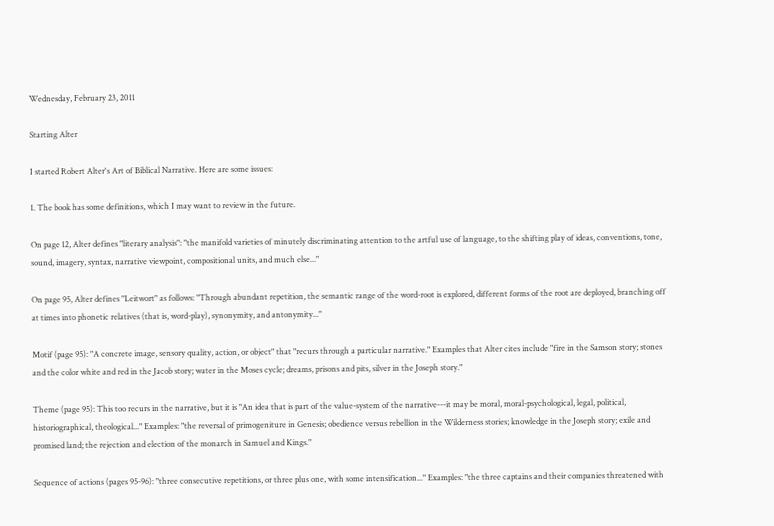Wednesday, February 23, 2011

Starting Alter

I started Robert Alter's Art of Biblical Narrative. Here are some issues:

1. The book has some definitions, which I may want to review in the future.

On page 12, Alter defines "literary analysis": "the manifold varieties of minutely discriminating attention to the artful use of language, to the shifting play of ideas, conventions, tone, sound, imagery, syntax, narrative viewpoint, compositional units, and much else..."

On page 95, Alter defines "Leitwort" as follows: "Through abundant repetition, the semantic range of the word-root is explored, different forms of the root are deployed, branching off at times into phonetic relatives (that is, word-play), synonymity, and antonymity..."

Motif (page 95): "A concrete image, sensory quality, action, or object" that "recurs through a particular narrative." Examples that Alter cites include "fire in the Samson story; stones and the color white and red in the Jacob story; water in the Moses cycle; dreams, prisons and pits, silver in the Joseph story."

Theme (page 95): This too recurs in the narrative, but it is "An idea that is part of the value-system of the narrative---it may be moral, moral-psychological, legal, political, historiographical, theological..." Examples: "the reversal of primogeniture in Genesis; obedience versus rebellion in the Wilderness stories; knowledge in the Joseph story; exile and promised land; the rejection and election of the monarch in Samuel and Kings."

Sequence of actions (pages 95-96): "three consecutive repetitions, or three plus one, with some intensification..." Examples: "the three captains and their companies threatened with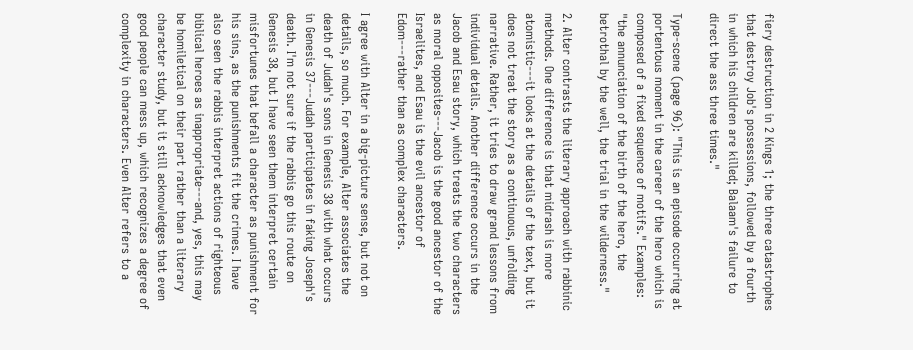fiery destruction in 2 Kings 1; the three catastrophes that destroy Job's possessions, followed by a fourth in which his children are killed; Balaam's failure to direct the ass three times."

Type-scene (page 96): "This is an episode occurring at portentous moment in the career of the hero which is composed of a fixed sequence of motifs." Examples: "the annunciation of the birth of the hero, the betrothal by the well, the trial in the wilderness."

2. Alter contrasts the literary approach with rabbinic methods. One difference is that midrash is more atomistic---it looks at the details of the text, but it does not treat the story as a continuous, unfolding narrative. Rather, it tries to draw grand lessons from individual details. Another difference occurs in the Jacob and Esau story, which treats the two characters as moral opposites---Jacob is the good ancestor of the Israelites, and Esau is the evil ancestor of Edom---rather than as complex characters.

I agree with Alter in a big-picture sense, but not on details, so much. For example, Alter associates the death of Judah's sons in Genesis 38 with what occurs in Genesis 37---Judah participates in faking Joseph's death. I'm not sure if the rabbis go this route on Genesis 38, but I have seen them interpret certain misfortunes that befall a character as punishment for his sins, as the punishments fit the crimes. I have also seen the rabbis interpret actions of righteous biblical heroes as inappropriate---and, yes, this may be homiletical on their part rather than a literary character study, but it still acknowledges that even good people can mess up, which recognizes a degree of complexity in characters. Even Alter refers to a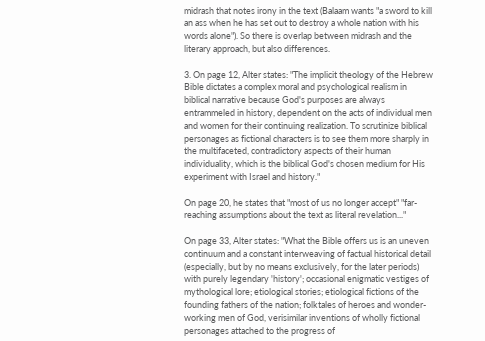midrash that notes irony in the text (Balaam wants "a sword to kill an ass when he has set out to destroy a whole nation with his words alone"). So there is overlap between midrash and the literary approach, but also differences.

3. On page 12, Alter states: "The implicit theology of the Hebrew Bible dictates a complex moral and psychological realism in biblical narrative because God's purposes are always entrammeled in history, dependent on the acts of individual men and women for their continuing realization. To scrutinize biblical personages as fictional characters is to see them more sharply in the multifaceted, contradictory aspects of their human individuality, which is the biblical God's chosen medium for His experiment with Israel and history."

On page 20, he states that "most of us no longer accept" "far-reaching assumptions about the text as literal revelation..."

On page 33, Alter states: "What the Bible offers us is an uneven continuum and a constant interweaving of factual historical detail (especially, but by no means exclusively, for the later periods) with purely legendary 'history'; occasional enigmatic vestiges of mythological lore; etiological stories; etiological fictions of the founding fathers of the nation; folktales of heroes and wonder-working men of God, verisimilar inventions of wholly fictional personages attached to the progress of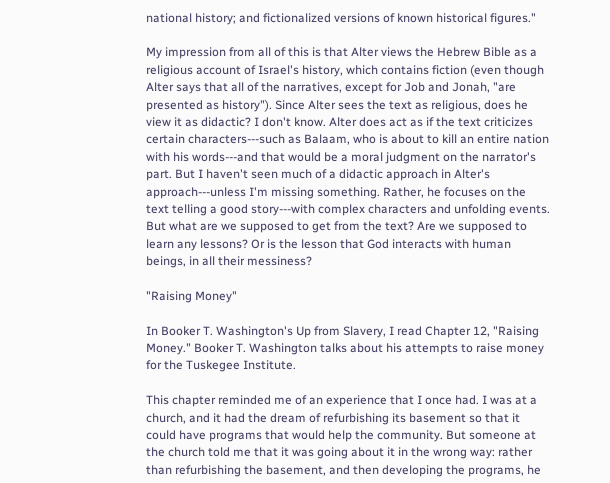national history; and fictionalized versions of known historical figures."

My impression from all of this is that Alter views the Hebrew Bible as a religious account of Israel's history, which contains fiction (even though Alter says that all of the narratives, except for Job and Jonah, "are presented as history"). Since Alter sees the text as religious, does he view it as didactic? I don't know. Alter does act as if the text criticizes certain characters---such as Balaam, who is about to kill an entire nation with his words---and that would be a moral judgment on the narrator's part. But I haven't seen much of a didactic approach in Alter's approach---unless I'm missing something. Rather, he focuses on the text telling a good story---with complex characters and unfolding events. But what are we supposed to get from the text? Are we supposed to learn any lessons? Or is the lesson that God interacts with human beings, in all their messiness?

"Raising Money"

In Booker T. Washington's Up from Slavery, I read Chapter 12, "Raising Money." Booker T. Washington talks about his attempts to raise money for the Tuskegee Institute.

This chapter reminded me of an experience that I once had. I was at a church, and it had the dream of refurbishing its basement so that it could have programs that would help the community. But someone at the church told me that it was going about it in the wrong way: rather than refurbishing the basement, and then developing the programs, he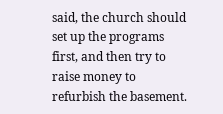said, the church should set up the programs first, and then try to raise money to refurbish the basement.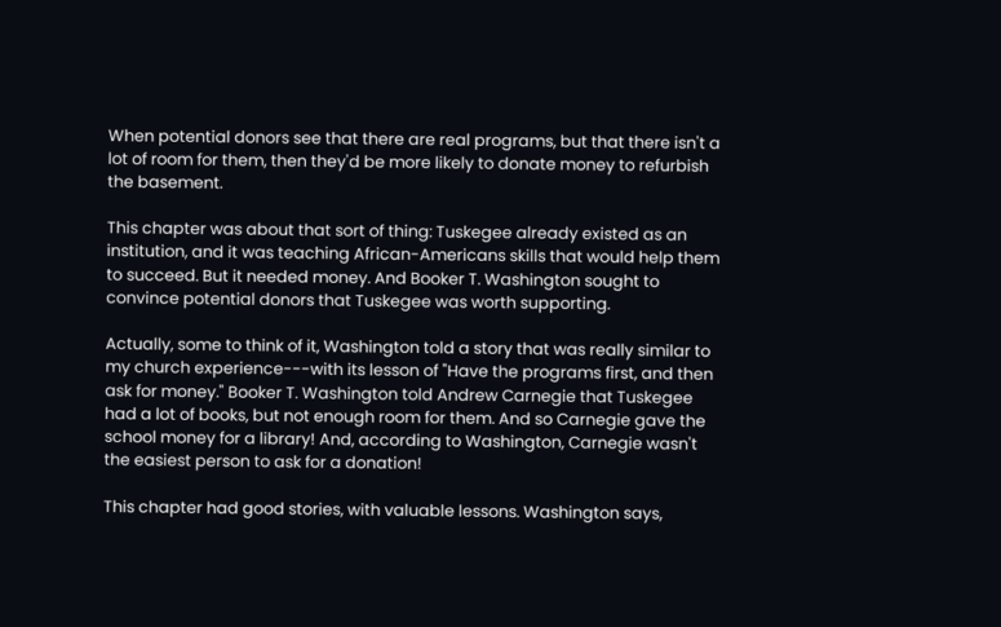When potential donors see that there are real programs, but that there isn't a lot of room for them, then they'd be more likely to donate money to refurbish the basement.

This chapter was about that sort of thing: Tuskegee already existed as an institution, and it was teaching African-Americans skills that would help them to succeed. But it needed money. And Booker T. Washington sought to convince potential donors that Tuskegee was worth supporting.

Actually, some to think of it, Washington told a story that was really similar to my church experience---with its lesson of "Have the programs first, and then ask for money." Booker T. Washington told Andrew Carnegie that Tuskegee had a lot of books, but not enough room for them. And so Carnegie gave the school money for a library! And, according to Washington, Carnegie wasn't the easiest person to ask for a donation!

This chapter had good stories, with valuable lessons. Washington says,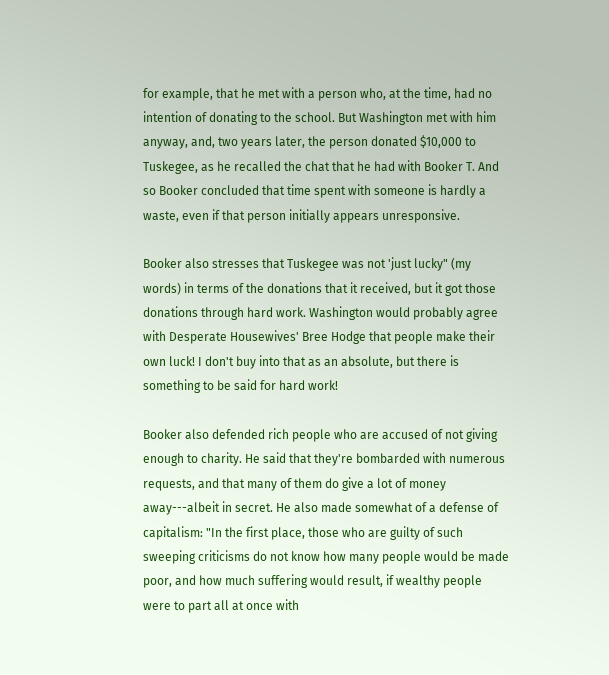for example, that he met with a person who, at the time, had no intention of donating to the school. But Washington met with him anyway, and, two years later, the person donated $10,000 to Tuskegee, as he recalled the chat that he had with Booker T. And so Booker concluded that time spent with someone is hardly a waste, even if that person initially appears unresponsive.

Booker also stresses that Tuskegee was not 'just lucky" (my words) in terms of the donations that it received, but it got those donations through hard work. Washington would probably agree with Desperate Housewives' Bree Hodge that people make their own luck! I don't buy into that as an absolute, but there is something to be said for hard work!

Booker also defended rich people who are accused of not giving enough to charity. He said that they're bombarded with numerous requests, and that many of them do give a lot of money away---albeit in secret. He also made somewhat of a defense of capitalism: "In the first place, those who are guilty of such sweeping criticisms do not know how many people would be made poor, and how much suffering would result, if wealthy people were to part all at once with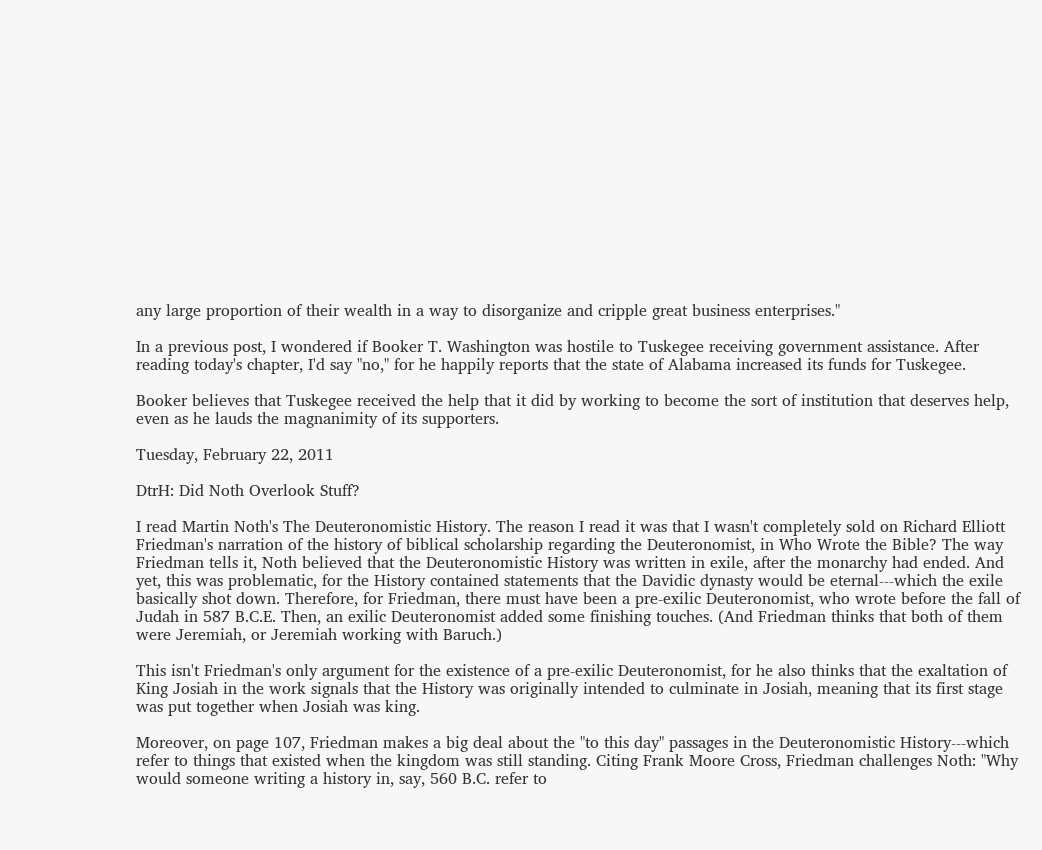any large proportion of their wealth in a way to disorganize and cripple great business enterprises."

In a previous post, I wondered if Booker T. Washington was hostile to Tuskegee receiving government assistance. After reading today's chapter, I'd say "no," for he happily reports that the state of Alabama increased its funds for Tuskegee.

Booker believes that Tuskegee received the help that it did by working to become the sort of institution that deserves help, even as he lauds the magnanimity of its supporters.

Tuesday, February 22, 2011

DtrH: Did Noth Overlook Stuff?

I read Martin Noth's The Deuteronomistic History. The reason I read it was that I wasn't completely sold on Richard Elliott Friedman's narration of the history of biblical scholarship regarding the Deuteronomist, in Who Wrote the Bible? The way Friedman tells it, Noth believed that the Deuteronomistic History was written in exile, after the monarchy had ended. And yet, this was problematic, for the History contained statements that the Davidic dynasty would be eternal---which the exile basically shot down. Therefore, for Friedman, there must have been a pre-exilic Deuteronomist, who wrote before the fall of Judah in 587 B.C.E. Then, an exilic Deuteronomist added some finishing touches. (And Friedman thinks that both of them were Jeremiah, or Jeremiah working with Baruch.)

This isn't Friedman's only argument for the existence of a pre-exilic Deuteronomist, for he also thinks that the exaltation of King Josiah in the work signals that the History was originally intended to culminate in Josiah, meaning that its first stage was put together when Josiah was king.

Moreover, on page 107, Friedman makes a big deal about the "to this day" passages in the Deuteronomistic History---which refer to things that existed when the kingdom was still standing. Citing Frank Moore Cross, Friedman challenges Noth: "Why would someone writing a history in, say, 560 B.C. refer to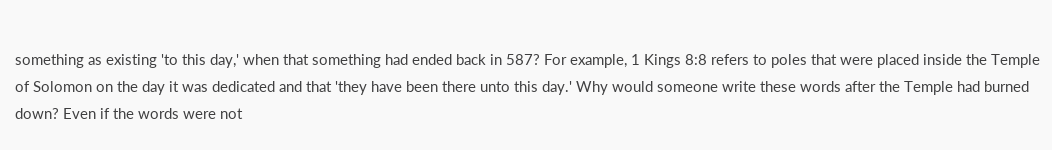something as existing 'to this day,' when that something had ended back in 587? For example, 1 Kings 8:8 refers to poles that were placed inside the Temple of Solomon on the day it was dedicated and that 'they have been there unto this day.' Why would someone write these words after the Temple had burned down? Even if the words were not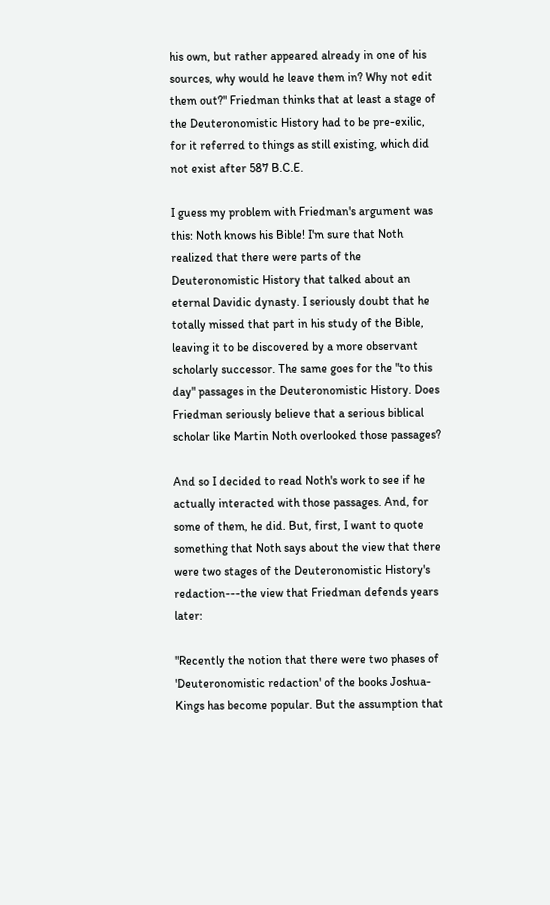his own, but rather appeared already in one of his sources, why would he leave them in? Why not edit them out?" Friedman thinks that at least a stage of the Deuteronomistic History had to be pre-exilic, for it referred to things as still existing, which did not exist after 587 B.C.E.

I guess my problem with Friedman's argument was this: Noth knows his Bible! I'm sure that Noth realized that there were parts of the Deuteronomistic History that talked about an eternal Davidic dynasty. I seriously doubt that he totally missed that part in his study of the Bible, leaving it to be discovered by a more observant scholarly successor. The same goes for the "to this day" passages in the Deuteronomistic History. Does Friedman seriously believe that a serious biblical scholar like Martin Noth overlooked those passages?

And so I decided to read Noth's work to see if he actually interacted with those passages. And, for some of them, he did. But, first, I want to quote something that Noth says about the view that there were two stages of the Deuteronomistic History's redaction---the view that Friedman defends years later:

"Recently the notion that there were two phases of 'Deuteronomistic redaction' of the books Joshua-Kings has become popular. But the assumption that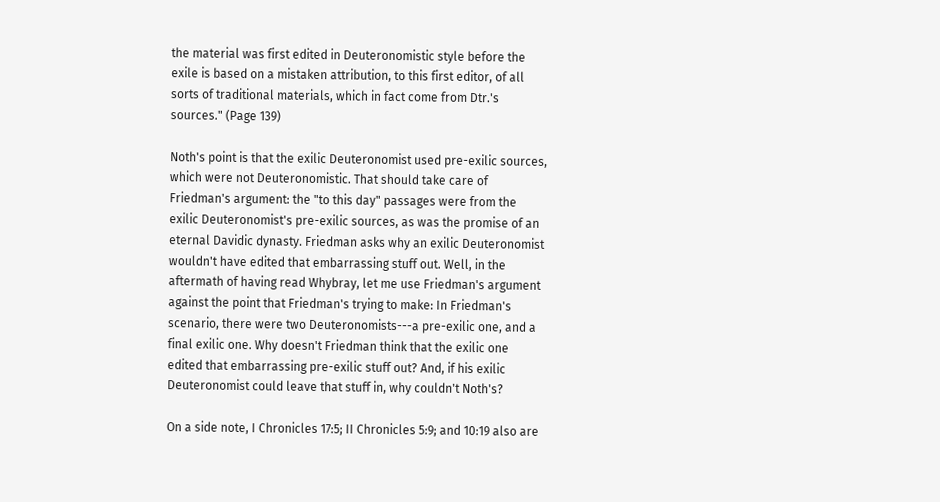the material was first edited in Deuteronomistic style before the exile is based on a mistaken attribution, to this first editor, of all sorts of traditional materials, which in fact come from Dtr.'s sources." (Page 139)

Noth's point is that the exilic Deuteronomist used pre-exilic sources, which were not Deuteronomistic. That should take care of Friedman's argument: the "to this day" passages were from the exilic Deuteronomist's pre-exilic sources, as was the promise of an eternal Davidic dynasty. Friedman asks why an exilic Deuteronomist wouldn't have edited that embarrassing stuff out. Well, in the aftermath of having read Whybray, let me use Friedman's argument against the point that Friedman's trying to make: In Friedman's scenario, there were two Deuteronomists---a pre-exilic one, and a final exilic one. Why doesn't Friedman think that the exilic one edited that embarrassing pre-exilic stuff out? And, if his exilic Deuteronomist could leave that stuff in, why couldn't Noth's?

On a side note, I Chronicles 17:5; II Chronicles 5:9; and 10:19 also are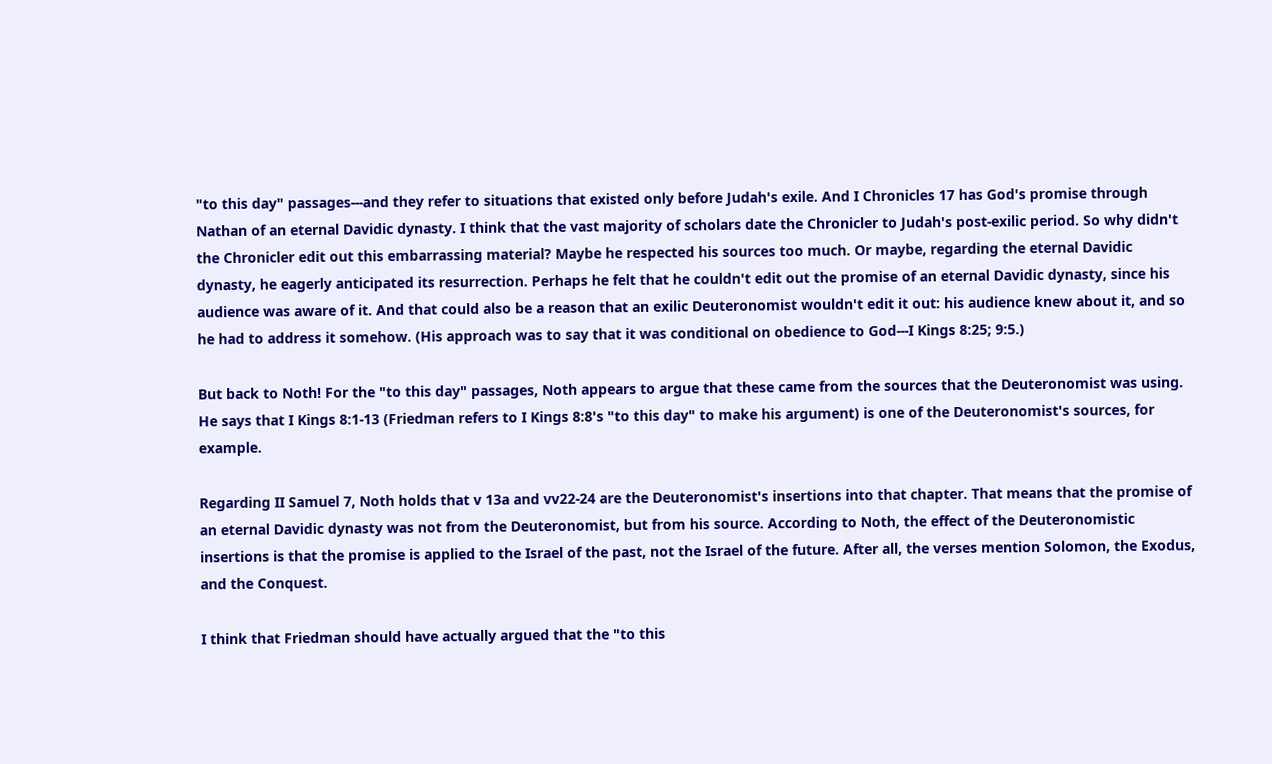"to this day" passages---and they refer to situations that existed only before Judah's exile. And I Chronicles 17 has God's promise through Nathan of an eternal Davidic dynasty. I think that the vast majority of scholars date the Chronicler to Judah's post-exilic period. So why didn't the Chronicler edit out this embarrassing material? Maybe he respected his sources too much. Or maybe, regarding the eternal Davidic dynasty, he eagerly anticipated its resurrection. Perhaps he felt that he couldn't edit out the promise of an eternal Davidic dynasty, since his audience was aware of it. And that could also be a reason that an exilic Deuteronomist wouldn't edit it out: his audience knew about it, and so he had to address it somehow. (His approach was to say that it was conditional on obedience to God---I Kings 8:25; 9:5.)

But back to Noth! For the "to this day" passages, Noth appears to argue that these came from the sources that the Deuteronomist was using. He says that I Kings 8:1-13 (Friedman refers to I Kings 8:8's "to this day" to make his argument) is one of the Deuteronomist's sources, for example.

Regarding II Samuel 7, Noth holds that v 13a and vv22-24 are the Deuteronomist's insertions into that chapter. That means that the promise of an eternal Davidic dynasty was not from the Deuteronomist, but from his source. According to Noth, the effect of the Deuteronomistic insertions is that the promise is applied to the Israel of the past, not the Israel of the future. After all, the verses mention Solomon, the Exodus, and the Conquest.

I think that Friedman should have actually argued that the "to this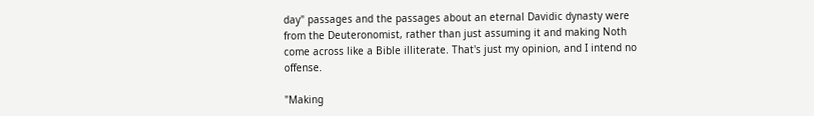day" passages and the passages about an eternal Davidic dynasty were from the Deuteronomist, rather than just assuming it and making Noth come across like a Bible illiterate. That's just my opinion, and I intend no offense.

"Making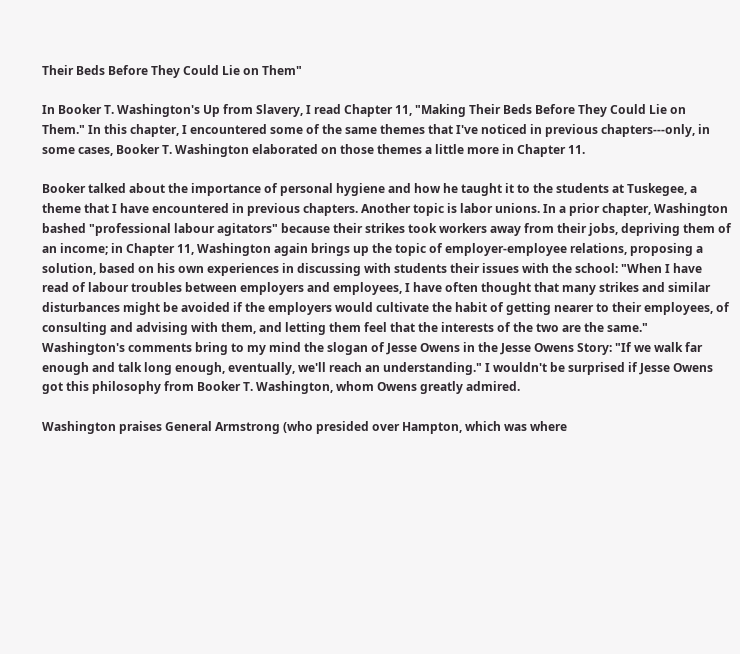Their Beds Before They Could Lie on Them"

In Booker T. Washington's Up from Slavery, I read Chapter 11, "Making Their Beds Before They Could Lie on Them." In this chapter, I encountered some of the same themes that I've noticed in previous chapters---only, in some cases, Booker T. Washington elaborated on those themes a little more in Chapter 11.

Booker talked about the importance of personal hygiene and how he taught it to the students at Tuskegee, a theme that I have encountered in previous chapters. Another topic is labor unions. In a prior chapter, Washington bashed "professional labour agitators" because their strikes took workers away from their jobs, depriving them of an income; in Chapter 11, Washington again brings up the topic of employer-employee relations, proposing a solution, based on his own experiences in discussing with students their issues with the school: "When I have read of labour troubles between employers and employees, I have often thought that many strikes and similar disturbances might be avoided if the employers would cultivate the habit of getting nearer to their employees, of consulting and advising with them, and letting them feel that the interests of the two are the same." Washington's comments bring to my mind the slogan of Jesse Owens in the Jesse Owens Story: "If we walk far enough and talk long enough, eventually, we'll reach an understanding." I wouldn't be surprised if Jesse Owens got this philosophy from Booker T. Washington, whom Owens greatly admired.

Washington praises General Armstrong (who presided over Hampton, which was where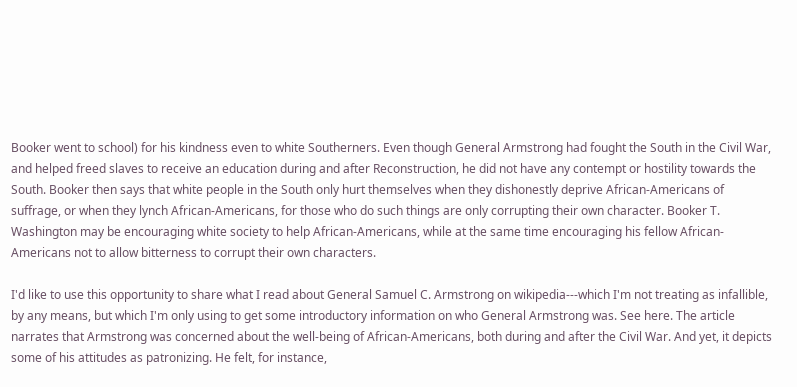Booker went to school) for his kindness even to white Southerners. Even though General Armstrong had fought the South in the Civil War, and helped freed slaves to receive an education during and after Reconstruction, he did not have any contempt or hostility towards the South. Booker then says that white people in the South only hurt themselves when they dishonestly deprive African-Americans of suffrage, or when they lynch African-Americans, for those who do such things are only corrupting their own character. Booker T. Washington may be encouraging white society to help African-Americans, while at the same time encouraging his fellow African-Americans not to allow bitterness to corrupt their own characters.

I'd like to use this opportunity to share what I read about General Samuel C. Armstrong on wikipedia---which I'm not treating as infallible, by any means, but which I'm only using to get some introductory information on who General Armstrong was. See here. The article narrates that Armstrong was concerned about the well-being of African-Americans, both during and after the Civil War. And yet, it depicts some of his attitudes as patronizing. He felt, for instance,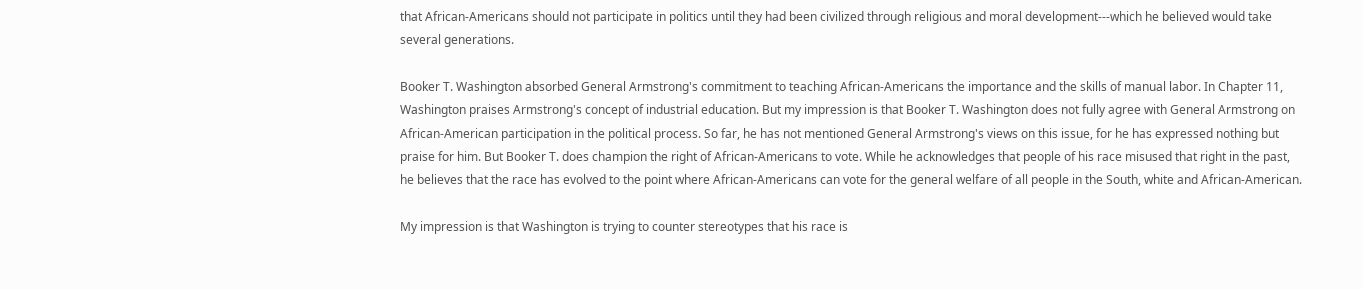that African-Americans should not participate in politics until they had been civilized through religious and moral development---which he believed would take several generations.

Booker T. Washington absorbed General Armstrong's commitment to teaching African-Americans the importance and the skills of manual labor. In Chapter 11, Washington praises Armstrong's concept of industrial education. But my impression is that Booker T. Washington does not fully agree with General Armstrong on African-American participation in the political process. So far, he has not mentioned General Armstrong's views on this issue, for he has expressed nothing but praise for him. But Booker T. does champion the right of African-Americans to vote. While he acknowledges that people of his race misused that right in the past, he believes that the race has evolved to the point where African-Americans can vote for the general welfare of all people in the South, white and African-American.

My impression is that Washington is trying to counter stereotypes that his race is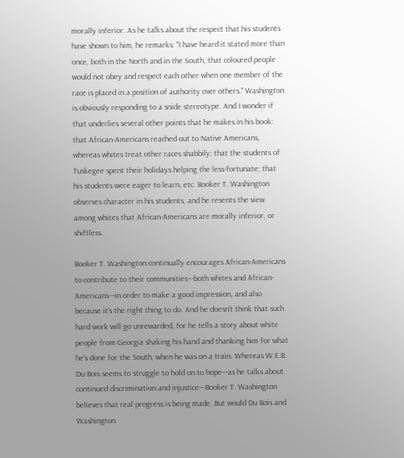morally inferior. As he talks about the respect that his students have shown to him, he remarks: "I have heard it stated more than once, both in the North and in the South, that coloured people would not obey and respect each other when one member of the race is placed in a position of authority over others." Washington is obviously responding to a snide stereotype. And I wonder if that underlies several other points that he makes in his book: that African-Americans reached out to Native Americans, whereas whites treat other races shabbily; that the students of Tuskegee spent their holidays helping the less-fortunate; that his students were eager to learn, etc. Booker T. Washington observes character in his students, and he resents the view among whites that African-Americans are morally inferior, or shiftless.

Booker T. Washington continually encourages African-Americans to contribute to their communities---both whites and African-Americans---in order to make a good impression, and also because it's the right thing to do. And he doesn't think that such hard work will go unrewarded, for he tells a story about white people from Georgia shaking his hand and thanking him for what he's done for the South, when he was on a train. Whereas W.E.B. Du Bois seems to struggle to hold on to hope---as he talks about continued discrimination and injustice---Booker T. Washington believes that real progress is being made. But would Du Bois and Washington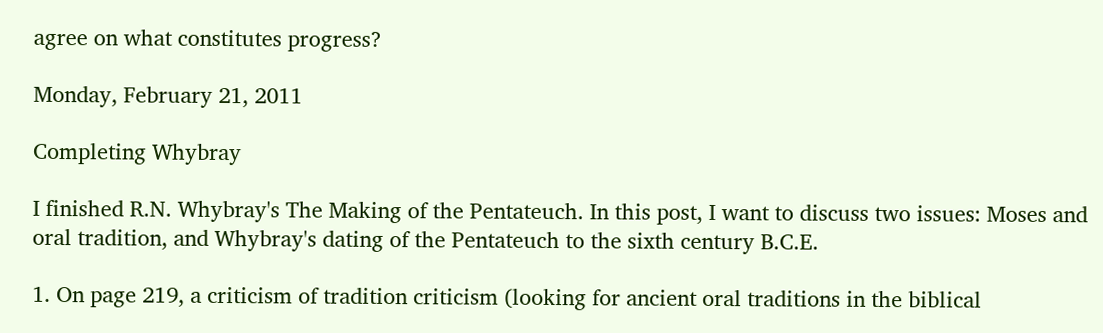agree on what constitutes progress?

Monday, February 21, 2011

Completing Whybray

I finished R.N. Whybray's The Making of the Pentateuch. In this post, I want to discuss two issues: Moses and oral tradition, and Whybray's dating of the Pentateuch to the sixth century B.C.E.

1. On page 219, a criticism of tradition criticism (looking for ancient oral traditions in the biblical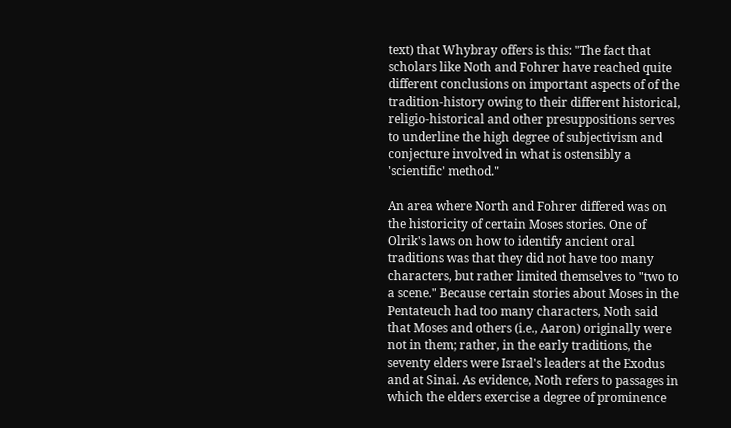text) that Whybray offers is this: "The fact that scholars like Noth and Fohrer have reached quite different conclusions on important aspects of of the tradition-history owing to their different historical, religio-historical and other presuppositions serves to underline the high degree of subjectivism and conjecture involved in what is ostensibly a 'scientific' method."

An area where North and Fohrer differed was on the historicity of certain Moses stories. One of Olrik's laws on how to identify ancient oral traditions was that they did not have too many characters, but rather limited themselves to "two to a scene." Because certain stories about Moses in the Pentateuch had too many characters, Noth said that Moses and others (i.e., Aaron) originally were not in them; rather, in the early traditions, the seventy elders were Israel's leaders at the Exodus and at Sinai. As evidence, Noth refers to passages in which the elders exercise a degree of prominence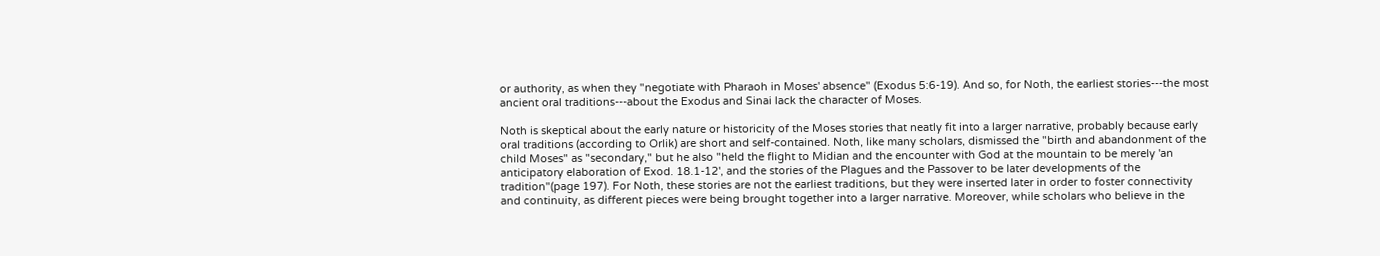or authority, as when they "negotiate with Pharaoh in Moses' absence" (Exodus 5:6-19). And so, for Noth, the earliest stories---the most ancient oral traditions---about the Exodus and Sinai lack the character of Moses.

Noth is skeptical about the early nature or historicity of the Moses stories that neatly fit into a larger narrative, probably because early oral traditions (according to Orlik) are short and self-contained. Noth, like many scholars, dismissed the "birth and abandonment of the child Moses" as "secondary," but he also "held the flight to Midian and the encounter with God at the mountain to be merely 'an anticipatory elaboration of Exod. 18.1-12', and the stories of the Plagues and the Passover to be later developments of the tradition"(page 197). For Noth, these stories are not the earliest traditions, but they were inserted later in order to foster connectivity and continuity, as different pieces were being brought together into a larger narrative. Moreover, while scholars who believe in the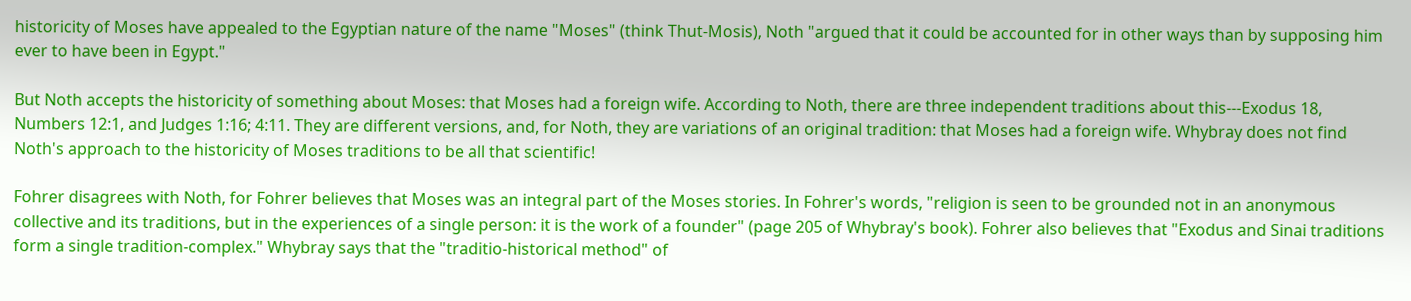historicity of Moses have appealed to the Egyptian nature of the name "Moses" (think Thut-Mosis), Noth "argued that it could be accounted for in other ways than by supposing him ever to have been in Egypt."

But Noth accepts the historicity of something about Moses: that Moses had a foreign wife. According to Noth, there are three independent traditions about this---Exodus 18, Numbers 12:1, and Judges 1:16; 4:11. They are different versions, and, for Noth, they are variations of an original tradition: that Moses had a foreign wife. Whybray does not find Noth's approach to the historicity of Moses traditions to be all that scientific!

Fohrer disagrees with Noth, for Fohrer believes that Moses was an integral part of the Moses stories. In Fohrer's words, "religion is seen to be grounded not in an anonymous collective and its traditions, but in the experiences of a single person: it is the work of a founder" (page 205 of Whybray's book). Fohrer also believes that "Exodus and Sinai traditions form a single tradition-complex." Whybray says that the "traditio-historical method" of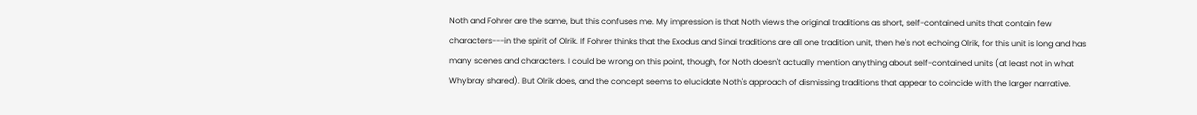Noth and Fohrer are the same, but this confuses me. My impression is that Noth views the original traditions as short, self-contained units that contain few characters---in the spirit of Olrik. If Fohrer thinks that the Exodus and Sinai traditions are all one tradition unit, then he's not echoing Olrik, for this unit is long and has many scenes and characters. I could be wrong on this point, though, for Noth doesn't actually mention anything about self-contained units (at least not in what Whybray shared). But Olrik does, and the concept seems to elucidate Noth's approach of dismissing traditions that appear to coincide with the larger narrative.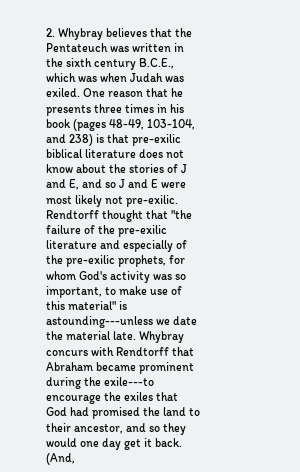2. Whybray believes that the Pentateuch was written in the sixth century B.C.E., which was when Judah was exiled. One reason that he presents three times in his book (pages 48-49, 103-104, and 238) is that pre-exilic biblical literature does not know about the stories of J and E, and so J and E were most likely not pre-exilic. Rendtorff thought that "the failure of the pre-exilic literature and especially of the pre-exilic prophets, for whom God's activity was so important, to make use of this material" is astounding---unless we date the material late. Whybray concurs with Rendtorff that Abraham became prominent during the exile---to encourage the exiles that God had promised the land to their ancestor, and so they would one day get it back. (And,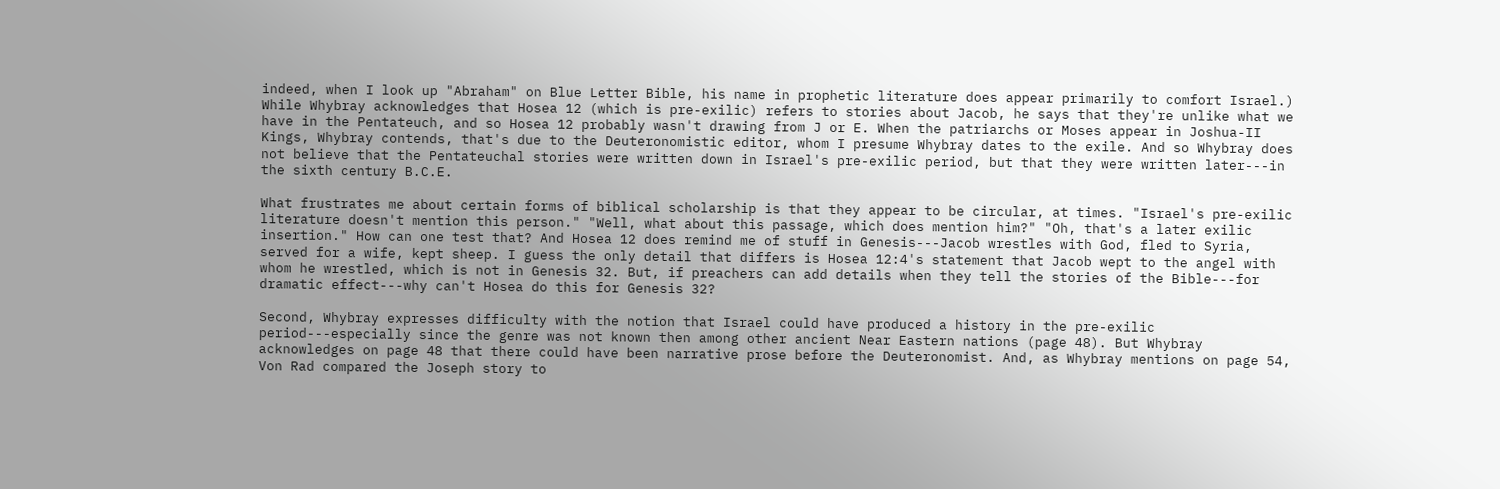indeed, when I look up "Abraham" on Blue Letter Bible, his name in prophetic literature does appear primarily to comfort Israel.) While Whybray acknowledges that Hosea 12 (which is pre-exilic) refers to stories about Jacob, he says that they're unlike what we have in the Pentateuch, and so Hosea 12 probably wasn't drawing from J or E. When the patriarchs or Moses appear in Joshua-II Kings, Whybray contends, that's due to the Deuteronomistic editor, whom I presume Whybray dates to the exile. And so Whybray does not believe that the Pentateuchal stories were written down in Israel's pre-exilic period, but that they were written later---in the sixth century B.C.E.

What frustrates me about certain forms of biblical scholarship is that they appear to be circular, at times. "Israel's pre-exilic literature doesn't mention this person." "Well, what about this passage, which does mention him?" "Oh, that's a later exilic insertion." How can one test that? And Hosea 12 does remind me of stuff in Genesis---Jacob wrestles with God, fled to Syria, served for a wife, kept sheep. I guess the only detail that differs is Hosea 12:4's statement that Jacob wept to the angel with whom he wrestled, which is not in Genesis 32. But, if preachers can add details when they tell the stories of the Bible---for dramatic effect---why can't Hosea do this for Genesis 32?

Second, Whybray expresses difficulty with the notion that Israel could have produced a history in the pre-exilic period---especially since the genre was not known then among other ancient Near Eastern nations (page 48). But Whybray acknowledges on page 48 that there could have been narrative prose before the Deuteronomist. And, as Whybray mentions on page 54, Von Rad compared the Joseph story to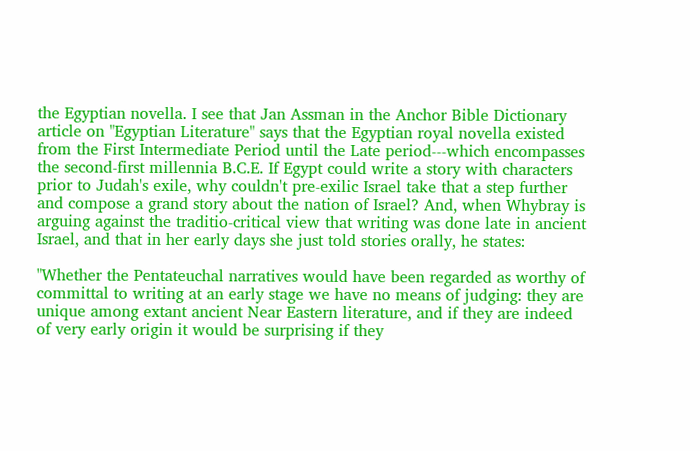the Egyptian novella. I see that Jan Assman in the Anchor Bible Dictionary article on "Egyptian Literature" says that the Egyptian royal novella existed from the First Intermediate Period until the Late period---which encompasses the second-first millennia B.C.E. If Egypt could write a story with characters prior to Judah's exile, why couldn't pre-exilic Israel take that a step further and compose a grand story about the nation of Israel? And, when Whybray is arguing against the traditio-critical view that writing was done late in ancient Israel, and that in her early days she just told stories orally, he states:

"Whether the Pentateuchal narratives would have been regarded as worthy of committal to writing at an early stage we have no means of judging: they are unique among extant ancient Near Eastern literature, and if they are indeed of very early origin it would be surprising if they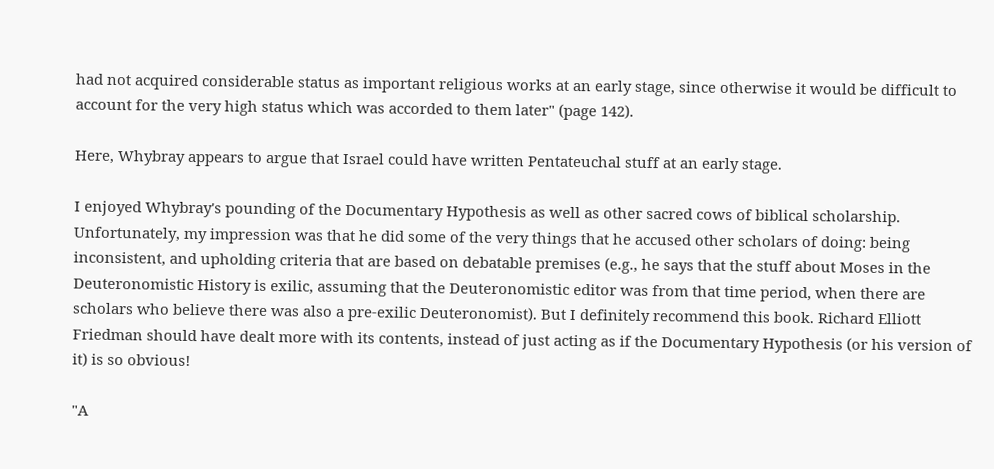had not acquired considerable status as important religious works at an early stage, since otherwise it would be difficult to account for the very high status which was accorded to them later" (page 142).

Here, Whybray appears to argue that Israel could have written Pentateuchal stuff at an early stage.

I enjoyed Whybray's pounding of the Documentary Hypothesis as well as other sacred cows of biblical scholarship. Unfortunately, my impression was that he did some of the very things that he accused other scholars of doing: being inconsistent, and upholding criteria that are based on debatable premises (e.g., he says that the stuff about Moses in the Deuteronomistic History is exilic, assuming that the Deuteronomistic editor was from that time period, when there are scholars who believe there was also a pre-exilic Deuteronomist). But I definitely recommend this book. Richard Elliott Friedman should have dealt more with its contents, instead of just acting as if the Documentary Hypothesis (or his version of it) is so obvious!

"A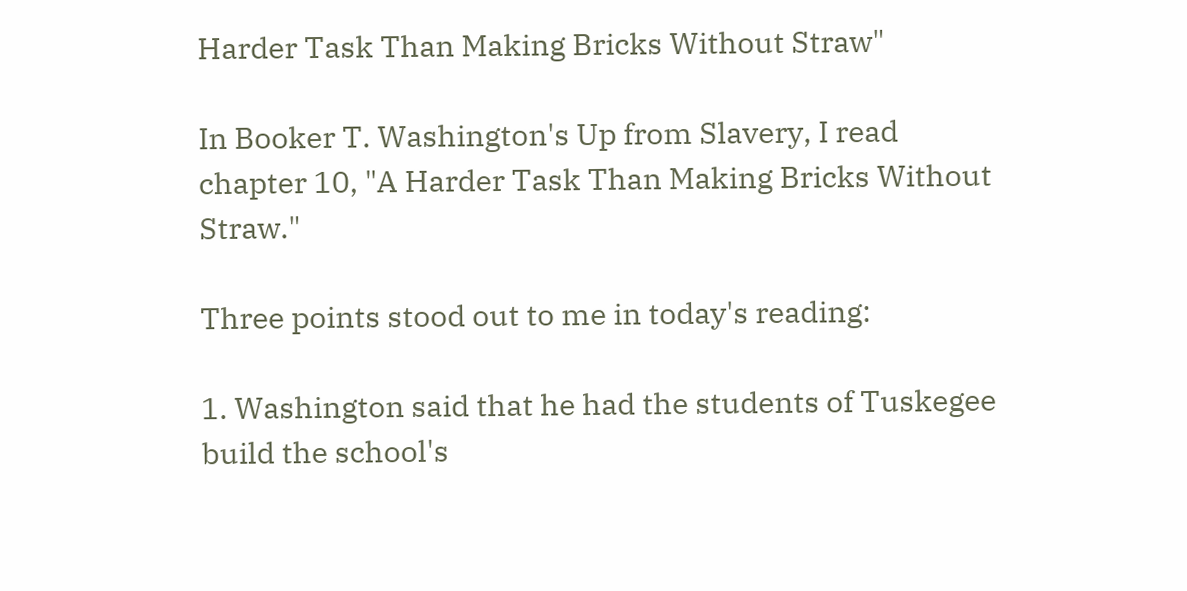Harder Task Than Making Bricks Without Straw"

In Booker T. Washington's Up from Slavery, I read chapter 10, "A Harder Task Than Making Bricks Without Straw."

Three points stood out to me in today's reading:

1. Washington said that he had the students of Tuskegee build the school's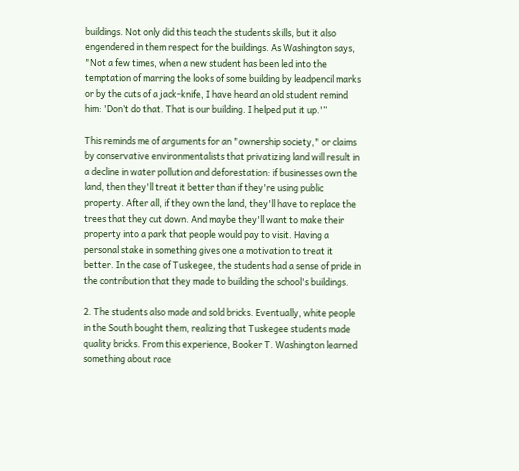buildings. Not only did this teach the students skills, but it also engendered in them respect for the buildings. As Washington says, "Not a few times, when a new student has been led into the temptation of marring the looks of some building by leadpencil marks or by the cuts of a jack-knife, I have heard an old student remind him: 'Don’t do that. That is our building. I helped put it up.'”

This reminds me of arguments for an "ownership society," or claims by conservative environmentalists that privatizing land will result in a decline in water pollution and deforestation: if businesses own the land, then they'll treat it better than if they're using public property. After all, if they own the land, they'll have to replace the trees that they cut down. And maybe they'll want to make their property into a park that people would pay to visit. Having a personal stake in something gives one a motivation to treat it better. In the case of Tuskegee, the students had a sense of pride in the contribution that they made to building the school's buildings.

2. The students also made and sold bricks. Eventually, white people in the South bought them, realizing that Tuskegee students made quality bricks. From this experience, Booker T. Washington learned something about race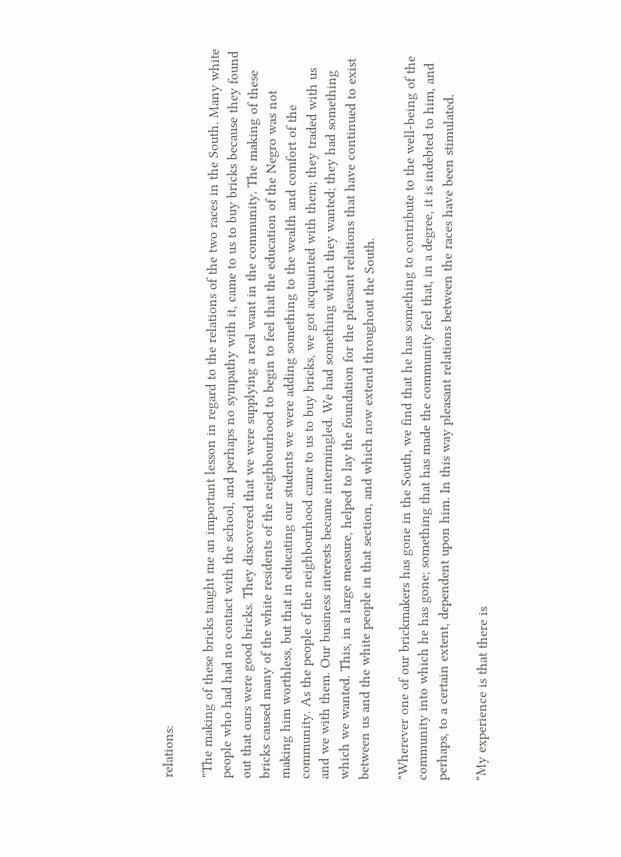relations:

"The making of these bricks taught me an important lesson in regard to the relations of the two races in the South. Many white people who had had no contact with the school, and perhaps no sympathy with it, came to us to buy bricks because they found out that ours were good bricks. They discovered that we were supplying a real want in the community. The making of these bricks caused many of the white residents of the neighbourhood to begin to feel that the education of the Negro was not making him worthless, but that in educating our students we were adding something to the wealth and comfort of the community. As the people of the neighbourhood came to us to buy bricks, we got acquainted with them; they traded with us and we with them. Our business interests became intermingled. We had something which they wanted; they had something which we wanted. This, in a large measure, helped to lay the foundation for the pleasant relations that have continued to exist between us and the white people in that section, and which now extend throughout the South.

"Wherever one of our brickmakers has gone in the South, we find that he has something to contribute to the well-being of the community into which he has gone; something that has made the community feel that, in a degree, it is indebted to him, and perhaps, to a certain extent, dependent upon him. In this way pleasant relations between the races have been stimulated.

"My experience is that there is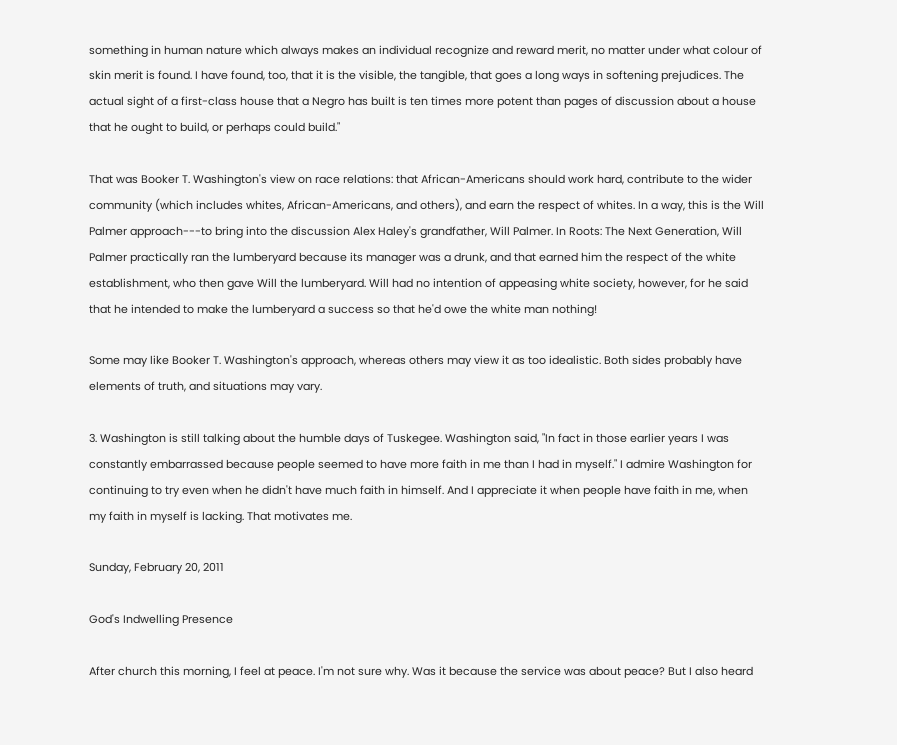something in human nature which always makes an individual recognize and reward merit, no matter under what colour of skin merit is found. I have found, too, that it is the visible, the tangible, that goes a long ways in softening prejudices. The actual sight of a first-class house that a Negro has built is ten times more potent than pages of discussion about a house that he ought to build, or perhaps could build."

That was Booker T. Washington's view on race relations: that African-Americans should work hard, contribute to the wider community (which includes whites, African-Americans, and others), and earn the respect of whites. In a way, this is the Will Palmer approach---to bring into the discussion Alex Haley's grandfather, Will Palmer. In Roots: The Next Generation, Will Palmer practically ran the lumberyard because its manager was a drunk, and that earned him the respect of the white establishment, who then gave Will the lumberyard. Will had no intention of appeasing white society, however, for he said that he intended to make the lumberyard a success so that he'd owe the white man nothing!

Some may like Booker T. Washington's approach, whereas others may view it as too idealistic. Both sides probably have elements of truth, and situations may vary.

3. Washington is still talking about the humble days of Tuskegee. Washington said, "In fact in those earlier years I was constantly embarrassed because people seemed to have more faith in me than I had in myself." I admire Washington for continuing to try even when he didn't have much faith in himself. And I appreciate it when people have faith in me, when my faith in myself is lacking. That motivates me.

Sunday, February 20, 2011

God's Indwelling Presence

After church this morning, I feel at peace. I'm not sure why. Was it because the service was about peace? But I also heard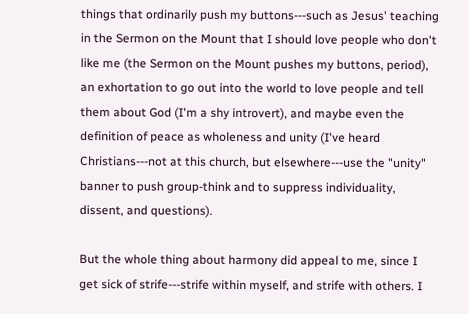things that ordinarily push my buttons---such as Jesus' teaching in the Sermon on the Mount that I should love people who don't like me (the Sermon on the Mount pushes my buttons, period), an exhortation to go out into the world to love people and tell them about God (I'm a shy introvert), and maybe even the definition of peace as wholeness and unity (I've heard Christians---not at this church, but elsewhere---use the "unity" banner to push group-think and to suppress individuality, dissent, and questions).

But the whole thing about harmony did appeal to me, since I get sick of strife---strife within myself, and strife with others. I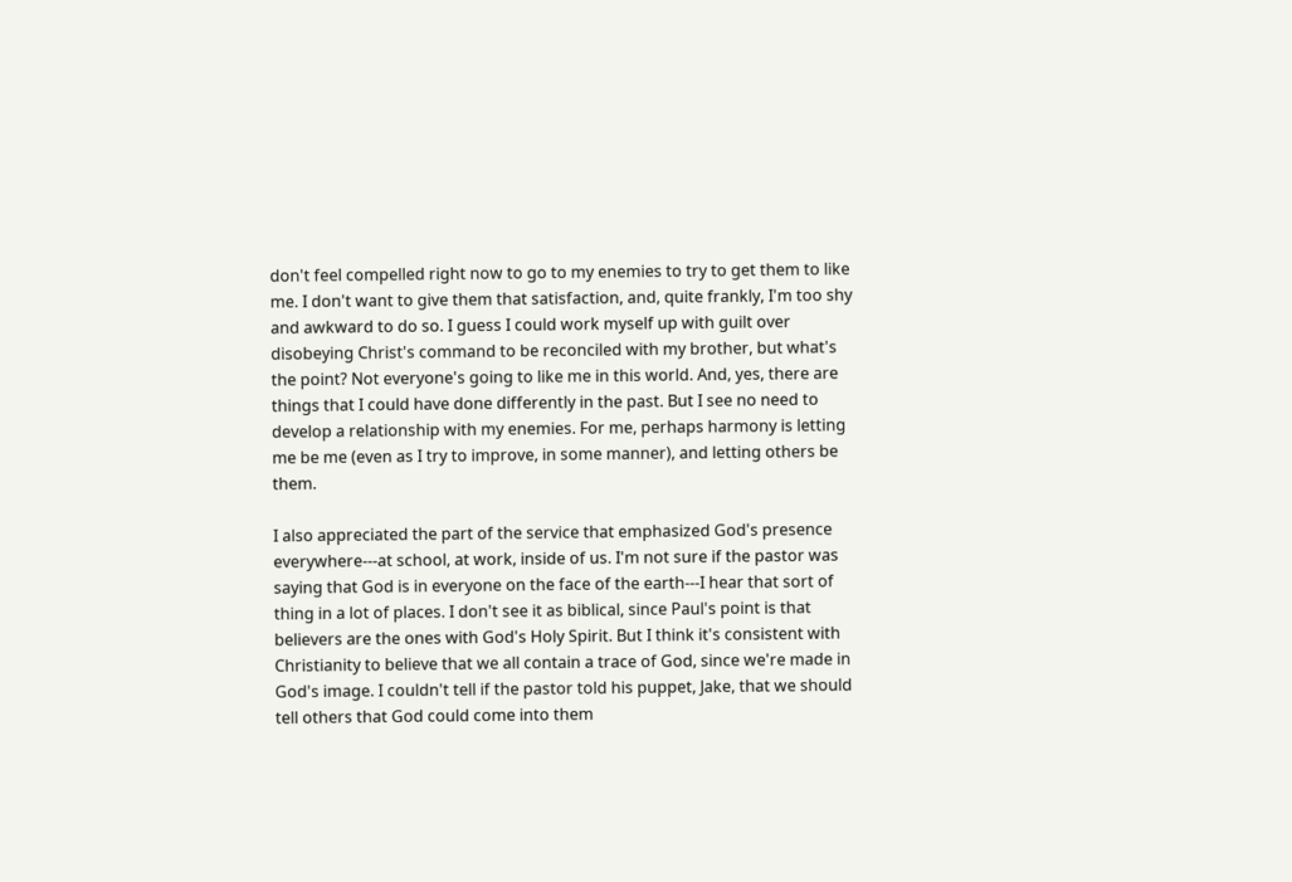don't feel compelled right now to go to my enemies to try to get them to like me. I don't want to give them that satisfaction, and, quite frankly, I'm too shy and awkward to do so. I guess I could work myself up with guilt over disobeying Christ's command to be reconciled with my brother, but what's the point? Not everyone's going to like me in this world. And, yes, there are things that I could have done differently in the past. But I see no need to develop a relationship with my enemies. For me, perhaps harmony is letting me be me (even as I try to improve, in some manner), and letting others be them.

I also appreciated the part of the service that emphasized God's presence everywhere---at school, at work, inside of us. I'm not sure if the pastor was saying that God is in everyone on the face of the earth---I hear that sort of thing in a lot of places. I don't see it as biblical, since Paul's point is that believers are the ones with God's Holy Spirit. But I think it's consistent with Christianity to believe that we all contain a trace of God, since we're made in God's image. I couldn't tell if the pastor told his puppet, Jake, that we should tell others that God could come into them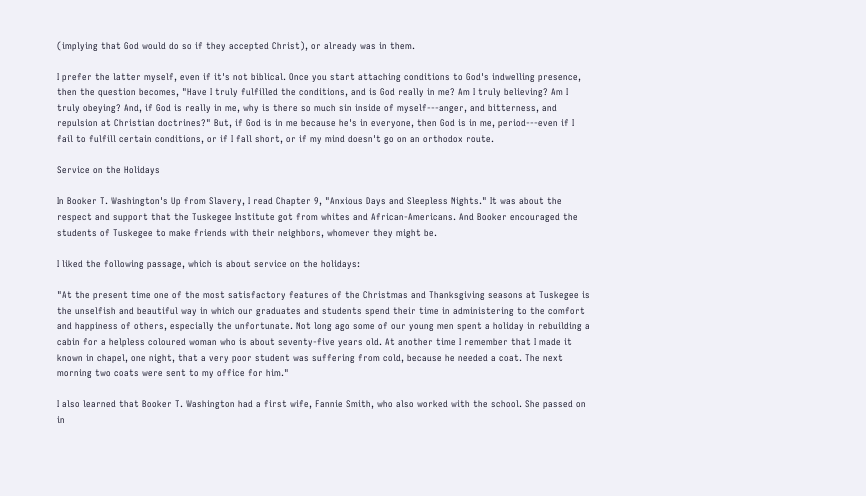(implying that God would do so if they accepted Christ), or already was in them.

I prefer the latter myself, even if it's not biblical. Once you start attaching conditions to God's indwelling presence, then the question becomes, "Have I truly fulfilled the conditions, and is God really in me? Am I truly believing? Am I truly obeying? And, if God is really in me, why is there so much sin inside of myself---anger, and bitterness, and repulsion at Christian doctrines?" But, if God is in me because he's in everyone, then God is in me, period---even if I fail to fulfill certain conditions, or if I fall short, or if my mind doesn't go on an orthodox route.

Service on the Holidays

In Booker T. Washington's Up from Slavery, I read Chapter 9, "Anxious Days and Sleepless Nights." It was about the respect and support that the Tuskegee Institute got from whites and African-Americans. And Booker encouraged the students of Tuskegee to make friends with their neighbors, whomever they might be.

I liked the following passage, which is about service on the holidays:

"At the present time one of the most satisfactory features of the Christmas and Thanksgiving seasons at Tuskegee is the unselfish and beautiful way in which our graduates and students spend their time in administering to the comfort and happiness of others, especially the unfortunate. Not long ago some of our young men spent a holiday in rebuilding a cabin for a helpless coloured woman who is about seventy-five years old. At another time I remember that I made it known in chapel, one night, that a very poor student was suffering from cold, because he needed a coat. The next morning two coats were sent to my office for him."

I also learned that Booker T. Washington had a first wife, Fannie Smith, who also worked with the school. She passed on in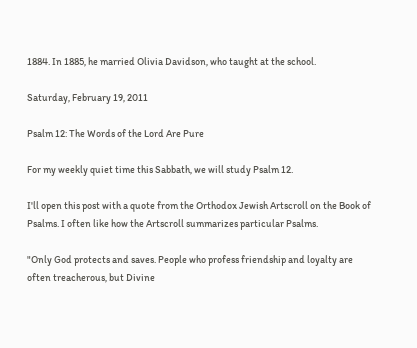1884. In 1885, he married Olivia Davidson, who taught at the school.

Saturday, February 19, 2011

Psalm 12: The Words of the Lord Are Pure

For my weekly quiet time this Sabbath, we will study Psalm 12.

I'll open this post with a quote from the Orthodox Jewish Artscroll on the Book of Psalms. I often like how the Artscroll summarizes particular Psalms.

"Only God protects and saves. People who profess friendship and loyalty are often treacherous, but Divine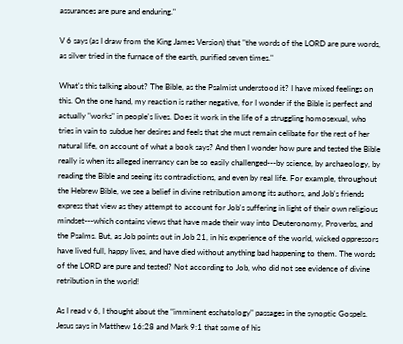assurances are pure and enduring."

V 6 says (as I draw from the King James Version) that "the words of the LORD are pure words, as silver tried in the furnace of the earth, purified seven times."

What's this talking about? The Bible, as the Psalmist understood it? I have mixed feelings on this. On the one hand, my reaction is rather negative, for I wonder if the Bible is perfect and actually "works" in people's lives. Does it work in the life of a struggling homosexual, who tries in vain to subdue her desires and feels that she must remain celibate for the rest of her natural life, on account of what a book says? And then I wonder how pure and tested the Bible really is when its alleged inerrancy can be so easily challenged---by science, by archaeology, by reading the Bible and seeing its contradictions, and even by real life. For example, throughout the Hebrew Bible, we see a belief in divine retribution among its authors, and Job's friends express that view as they attempt to account for Job's suffering in light of their own religious mindset---which contains views that have made their way into Deuteronomy, Proverbs, and the Psalms. But, as Job points out in Job 21, in his experience of the world, wicked oppressors have lived full, happy lives, and have died without anything bad happening to them. The words of the LORD are pure and tested? Not according to Job, who did not see evidence of divine retribution in the world!

As I read v 6, I thought about the "imminent eschatology" passages in the synoptic Gospels. Jesus says in Matthew 16:28 and Mark 9:1 that some of his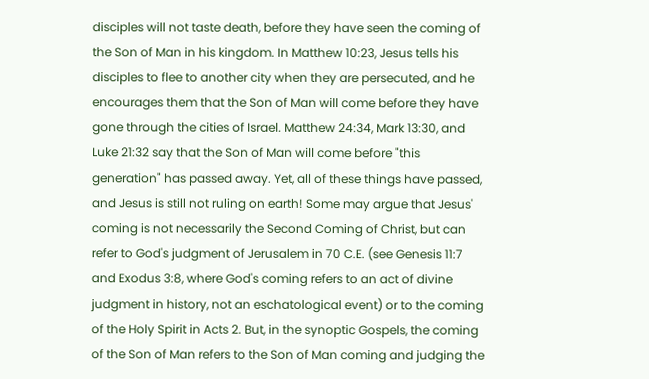disciples will not taste death, before they have seen the coming of the Son of Man in his kingdom. In Matthew 10:23, Jesus tells his disciples to flee to another city when they are persecuted, and he encourages them that the Son of Man will come before they have gone through the cities of Israel. Matthew 24:34, Mark 13:30, and Luke 21:32 say that the Son of Man will come before "this generation" has passed away. Yet, all of these things have passed, and Jesus is still not ruling on earth! Some may argue that Jesus' coming is not necessarily the Second Coming of Christ, but can refer to God's judgment of Jerusalem in 70 C.E. (see Genesis 11:7 and Exodus 3:8, where God's coming refers to an act of divine judgment in history, not an eschatological event) or to the coming of the Holy Spirit in Acts 2. But, in the synoptic Gospels, the coming of the Son of Man refers to the Son of Man coming and judging the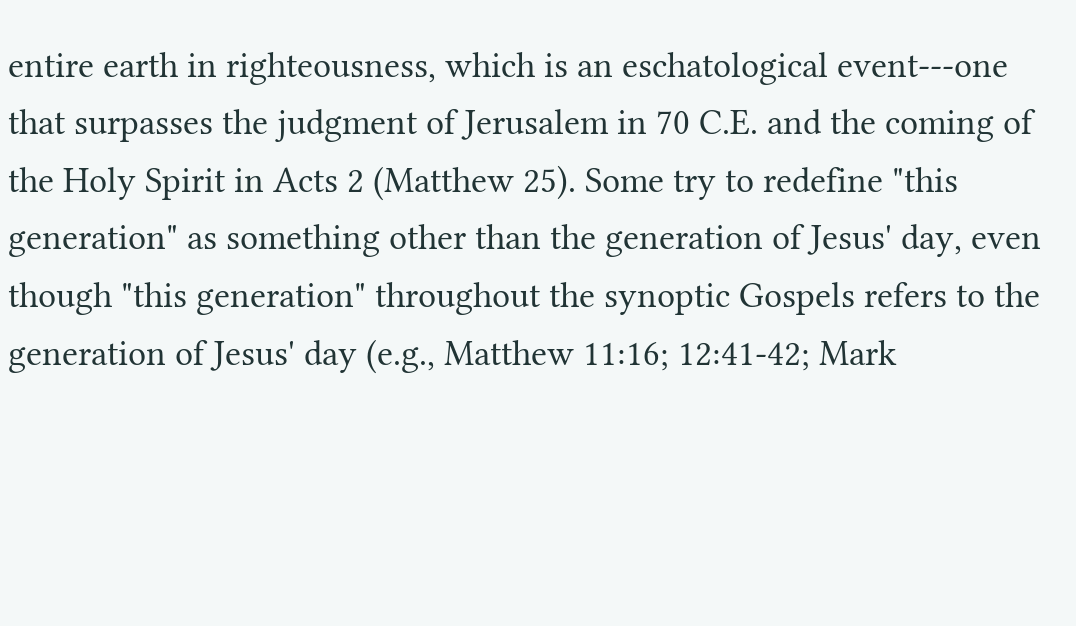entire earth in righteousness, which is an eschatological event---one that surpasses the judgment of Jerusalem in 70 C.E. and the coming of the Holy Spirit in Acts 2 (Matthew 25). Some try to redefine "this generation" as something other than the generation of Jesus' day, even though "this generation" throughout the synoptic Gospels refers to the generation of Jesus' day (e.g., Matthew 11:16; 12:41-42; Mark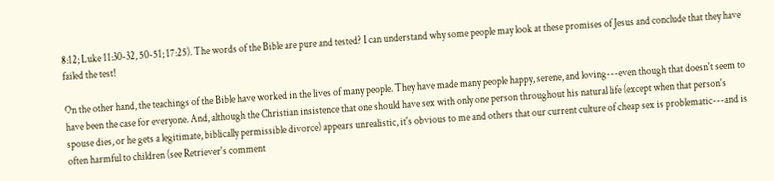8:12; Luke 11:30-32, 50-51; 17:25). The words of the Bible are pure and tested? I can understand why some people may look at these promises of Jesus and conclude that they have failed the test!

On the other hand, the teachings of the Bible have worked in the lives of many people. They have made many people happy, serene, and loving---even though that doesn't seem to have been the case for everyone. And, although the Christian insistence that one should have sex with only one person throughout his natural life (except when that person's spouse dies, or he gets a legitimate, biblically permissible divorce) appears unrealistic, it's obvious to me and others that our current culture of cheap sex is problematic---and is often harmful to children (see Retriever's comment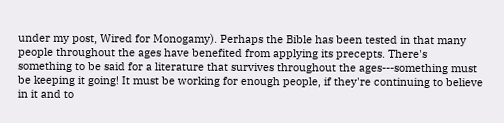under my post, Wired for Monogamy). Perhaps the Bible has been tested in that many people throughout the ages have benefited from applying its precepts. There's something to be said for a literature that survives throughout the ages---something must be keeping it going! It must be working for enough people, if they're continuing to believe in it and to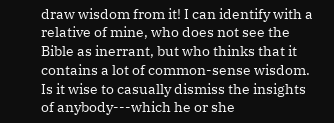draw wisdom from it! I can identify with a relative of mine, who does not see the Bible as inerrant, but who thinks that it contains a lot of common-sense wisdom. Is it wise to casually dismiss the insights of anybody---which he or she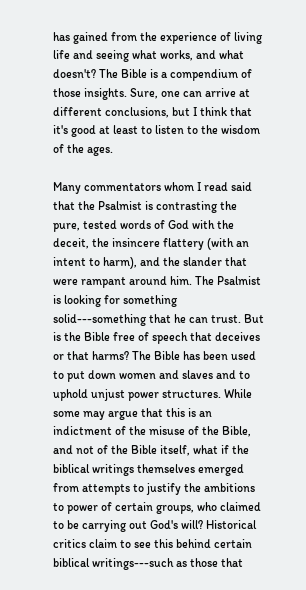has gained from the experience of living life and seeing what works, and what doesn't? The Bible is a compendium of those insights. Sure, one can arrive at different conclusions, but I think that it's good at least to listen to the wisdom of the ages.

Many commentators whom I read said that the Psalmist is contrasting the pure, tested words of God with the deceit, the insincere flattery (with an intent to harm), and the slander that were rampant around him. The Psalmist is looking for something solid---something that he can trust. But is the Bible free of speech that deceives or that harms? The Bible has been used to put down women and slaves and to uphold unjust power structures. While some may argue that this is an indictment of the misuse of the Bible, and not of the Bible itself, what if the biblical writings themselves emerged from attempts to justify the ambitions to power of certain groups, who claimed to be carrying out God's will? Historical critics claim to see this behind certain biblical writings---such as those that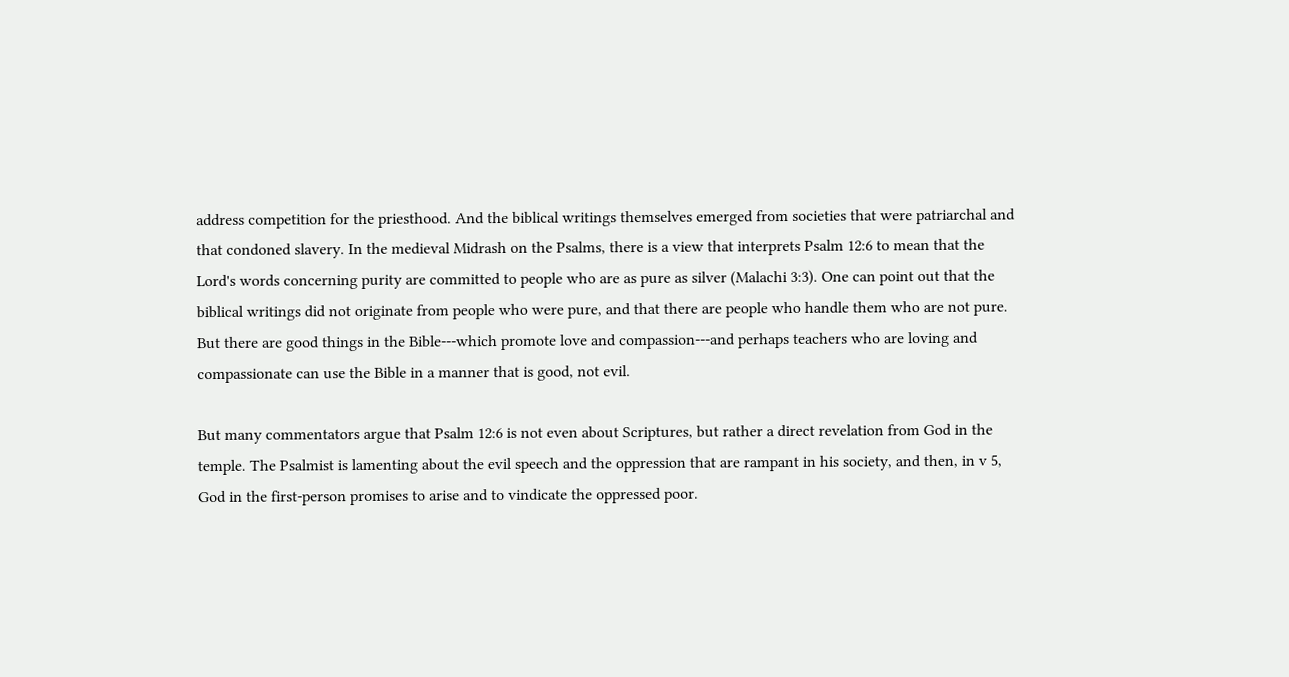address competition for the priesthood. And the biblical writings themselves emerged from societies that were patriarchal and that condoned slavery. In the medieval Midrash on the Psalms, there is a view that interprets Psalm 12:6 to mean that the Lord's words concerning purity are committed to people who are as pure as silver (Malachi 3:3). One can point out that the biblical writings did not originate from people who were pure, and that there are people who handle them who are not pure. But there are good things in the Bible---which promote love and compassion---and perhaps teachers who are loving and compassionate can use the Bible in a manner that is good, not evil.

But many commentators argue that Psalm 12:6 is not even about Scriptures, but rather a direct revelation from God in the temple. The Psalmist is lamenting about the evil speech and the oppression that are rampant in his society, and then, in v 5, God in the first-person promises to arise and to vindicate the oppressed poor.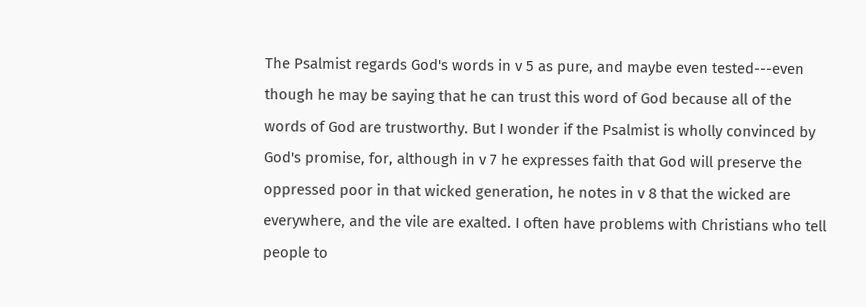The Psalmist regards God's words in v 5 as pure, and maybe even tested---even though he may be saying that he can trust this word of God because all of the words of God are trustworthy. But I wonder if the Psalmist is wholly convinced by God's promise, for, although in v 7 he expresses faith that God will preserve the oppressed poor in that wicked generation, he notes in v 8 that the wicked are everywhere, and the vile are exalted. I often have problems with Christians who tell people to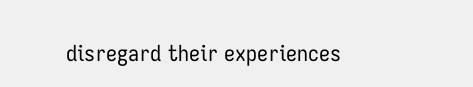disregard their experiences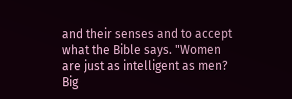and their senses and to accept what the Bible says. "Women are just as intelligent as men? Big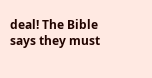deal! The Bible says they must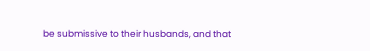be submissive to their husbands, and that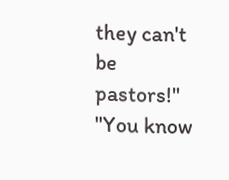they can't be pastors!" "You know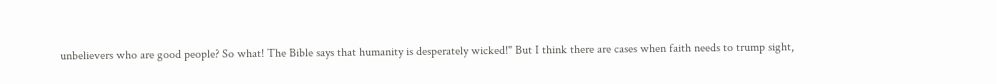unbelievers who are good people? So what! The Bible says that humanity is desperately wicked!" But I think there are cases when faith needs to trump sight,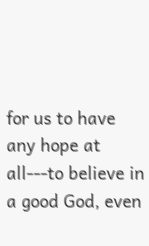for us to have any hope at all---to believe in a good God, even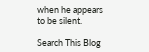when he appears to be silent.

Search This Blog